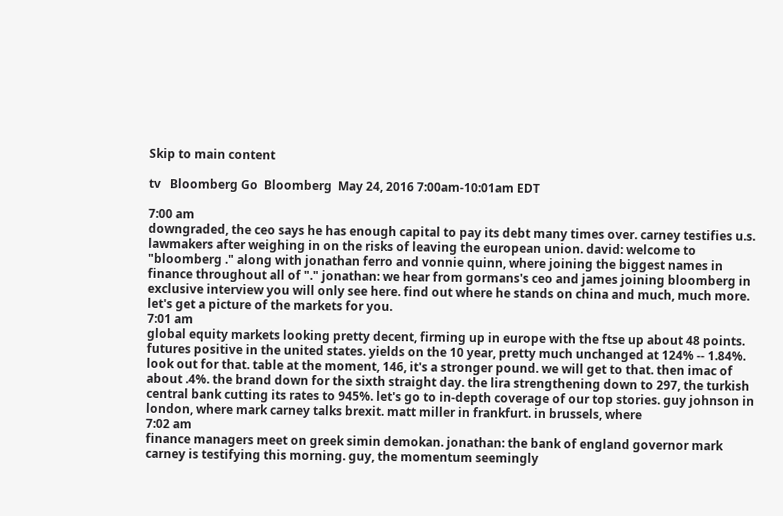Skip to main content

tv   Bloomberg Go  Bloomberg  May 24, 2016 7:00am-10:01am EDT

7:00 am
downgraded, the ceo says he has enough capital to pay its debt many times over. carney testifies u.s. lawmakers after weighing in on the risks of leaving the european union. david: welcome to "bloomberg ." along with jonathan ferro and vonnie quinn, where joining the biggest names in finance throughout all of "." jonathan: we hear from gormans's ceo and james joining bloomberg in exclusive interview you will only see here. find out where he stands on china and much, much more. let's get a picture of the markets for you.
7:01 am
global equity markets looking pretty decent, firming up in europe with the ftse up about 48 points. futures positive in the united states. yields on the 10 year, pretty much unchanged at 124% -- 1.84%. look out for that. table at the moment, 146, it's a stronger pound. we will get to that. then imac of about .4%. the brand down for the sixth straight day. the lira strengthening down to 297, the turkish central bank cutting its rates to 945%. let's go to in-depth coverage of our top stories. guy johnson in london, where mark carney talks brexit. matt miller in frankfurt. in brussels, where
7:02 am
finance managers meet on greek simin demokan. jonathan: the bank of england governor mark carney is testifying this morning. guy, the momentum seemingly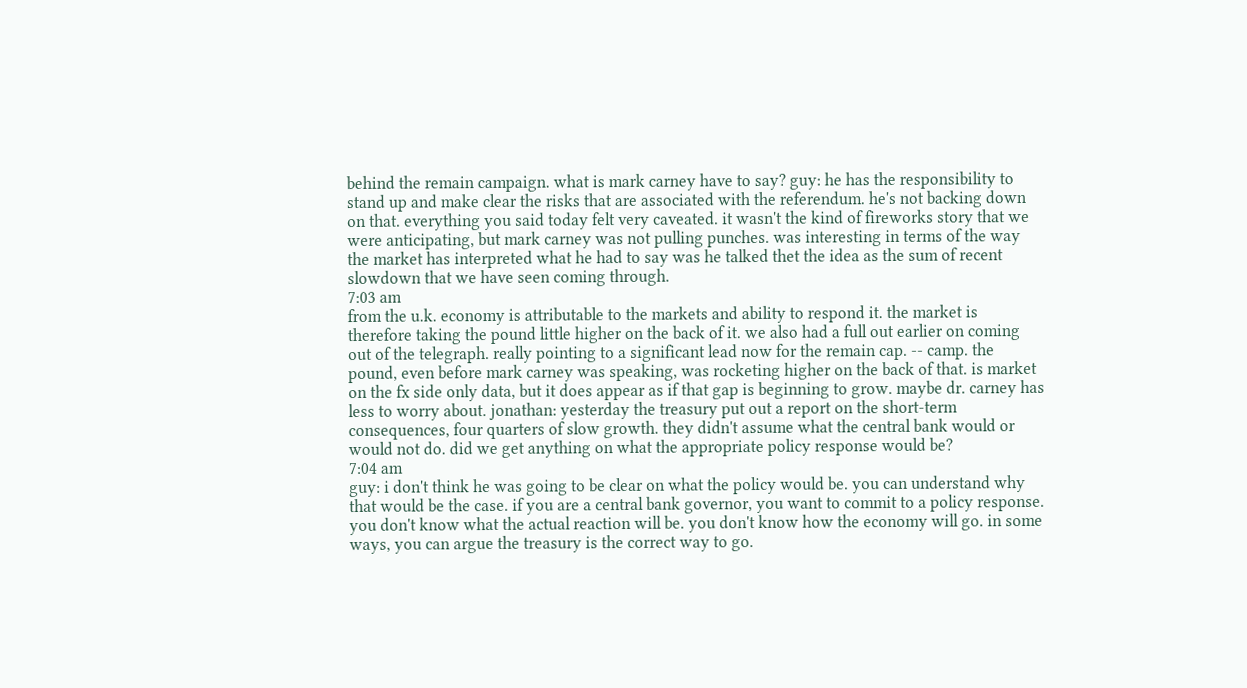behind the remain campaign. what is mark carney have to say? guy: he has the responsibility to stand up and make clear the risks that are associated with the referendum. he's not backing down on that. everything you said today felt very caveated. it wasn't the kind of fireworks story that we were anticipating, but mark carney was not pulling punches. was interesting in terms of the way the market has interpreted what he had to say was he talked thet the idea as the sum of recent slowdown that we have seen coming through.
7:03 am
from the u.k. economy is attributable to the markets and ability to respond it. the market is therefore taking the pound little higher on the back of it. we also had a full out earlier on coming out of the telegraph. really pointing to a significant lead now for the remain cap. -- camp. the pound, even before mark carney was speaking, was rocketing higher on the back of that. is market on the fx side only data, but it does appear as if that gap is beginning to grow. maybe dr. carney has less to worry about. jonathan: yesterday the treasury put out a report on the short-term consequences, four quarters of slow growth. they didn't assume what the central bank would or would not do. did we get anything on what the appropriate policy response would be?
7:04 am
guy: i don't think he was going to be clear on what the policy would be. you can understand why that would be the case. if you are a central bank governor, you want to commit to a policy response. you don't know what the actual reaction will be. you don't know how the economy will go. in some ways, you can argue the treasury is the correct way to go.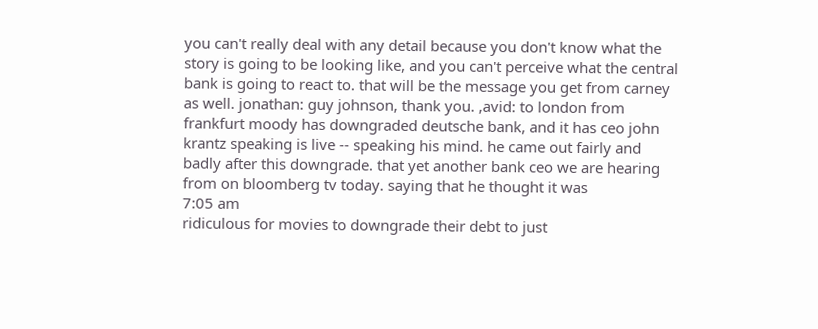you can't really deal with any detail because you don't know what the story is going to be looking like, and you can't perceive what the central bank is going to react to. that will be the message you get from carney as well. jonathan: guy johnson, thank you. ,avid: to london from frankfurt moody has downgraded deutsche bank, and it has ceo john krantz speaking is live -- speaking his mind. he came out fairly and badly after this downgrade. that yet another bank ceo we are hearing from on bloomberg tv today. saying that he thought it was
7:05 am
ridiculous for movies to downgrade their debt to just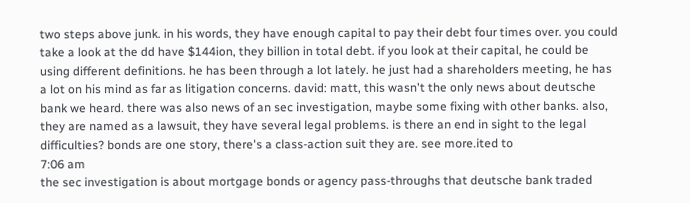two steps above junk. in his words, they have enough capital to pay their debt four times over. you could take a look at the dd have $144ion, they billion in total debt. if you look at their capital, he could be using different definitions. he has been through a lot lately. he just had a shareholders meeting, he has a lot on his mind as far as litigation concerns. david: matt, this wasn't the only news about deutsche bank we heard. there was also news of an sec investigation, maybe some fixing with other banks. also, they are named as a lawsuit, they have several legal problems. is there an end in sight to the legal difficulties? bonds are one story, there's a class-action suit they are. see more.ited to
7:06 am
the sec investigation is about mortgage bonds or agency pass-throughs that deutsche bank traded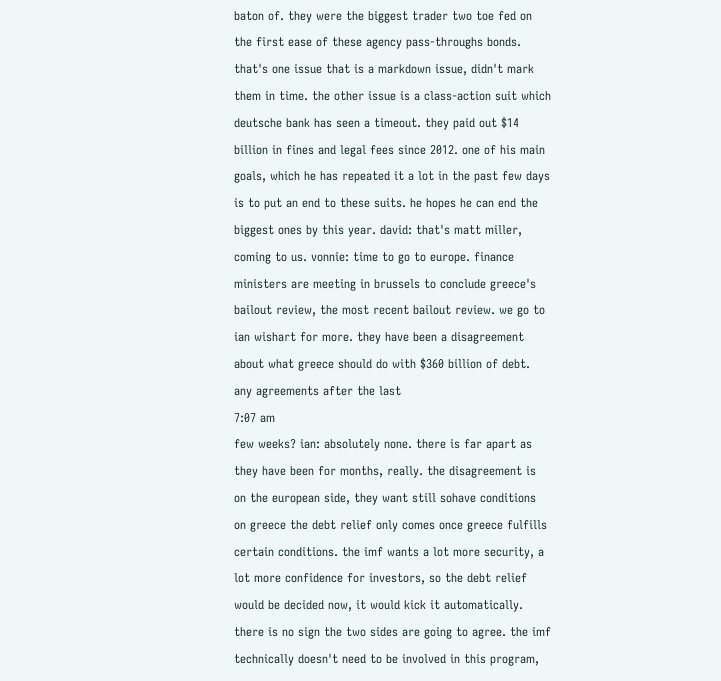baton of. they were the biggest trader two toe fed on the first ease of these agency pass-throughs bonds. that's one issue that is a markdown issue, didn't mark them in time. the other issue is a class-action suit which deutsche bank has seen a timeout. they paid out $14 billion in fines and legal fees since 2012. one of his main goals, which he has repeated it a lot in the past few days is to put an end to these suits. he hopes he can end the biggest ones by this year. david: that's matt miller, coming to us. vonnie: time to go to europe. finance ministers are meeting in brussels to conclude greece's bailout review, the most recent bailout review. we go to ian wishart for more. they have been a disagreement about what greece should do with $360 billion of debt. any agreements after the last
7:07 am
few weeks? ian: absolutely none. there is far apart as they have been for months, really. the disagreement is on the european side, they want still sohave conditions on greece the debt relief only comes once greece fulfills certain conditions. the imf wants a lot more security, a lot more confidence for investors, so the debt relief would be decided now, it would kick it automatically. there is no sign the two sides are going to agree. the imf technically doesn't need to be involved in this program,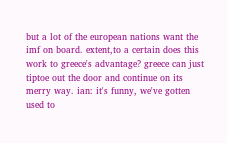but a lot of the european nations want the imf on board. extent,to a certain does this work to greece's advantage? greece can just tiptoe out the door and continue on its merry way. ian: it's funny, we've gotten used to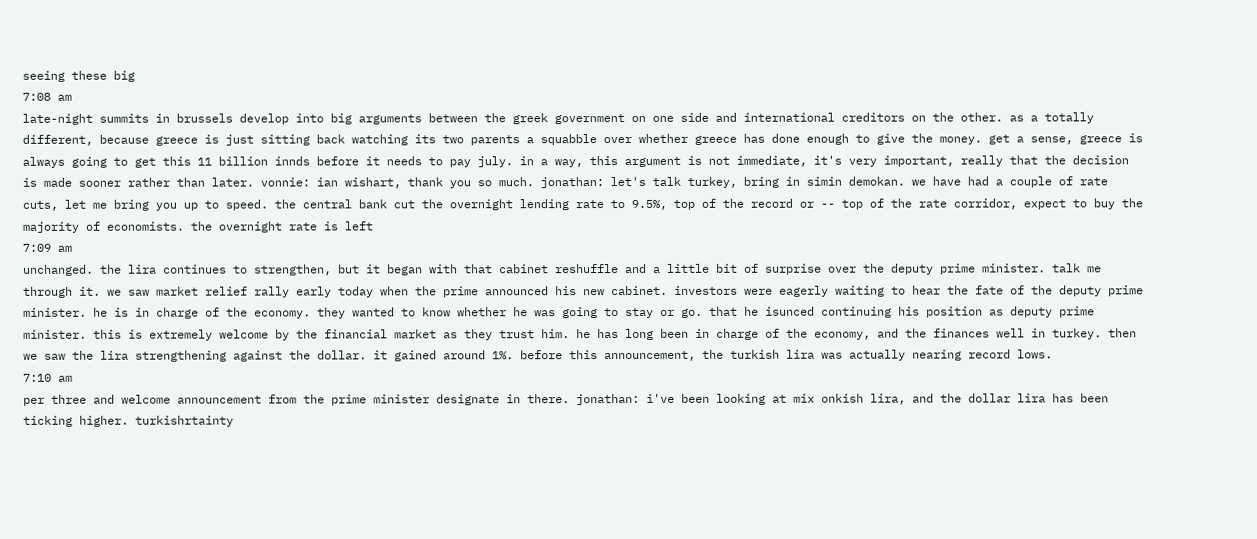seeing these big
7:08 am
late-night summits in brussels develop into big arguments between the greek government on one side and international creditors on the other. as a totally different, because greece is just sitting back watching its two parents a squabble over whether greece has done enough to give the money. get a sense, greece is always going to get this 11 billion innds before it needs to pay july. in a way, this argument is not immediate, it's very important, really that the decision is made sooner rather than later. vonnie: ian wishart, thank you so much. jonathan: let's talk turkey, bring in simin demokan. we have had a couple of rate cuts, let me bring you up to speed. the central bank cut the overnight lending rate to 9.5%, top of the record or -- top of the rate corridor, expect to buy the majority of economists. the overnight rate is left
7:09 am
unchanged. the lira continues to strengthen, but it began with that cabinet reshuffle and a little bit of surprise over the deputy prime minister. talk me through it. we saw market relief rally early today when the prime announced his new cabinet. investors were eagerly waiting to hear the fate of the deputy prime minister. he is in charge of the economy. they wanted to know whether he was going to stay or go. that he isunced continuing his position as deputy prime minister. this is extremely welcome by the financial market as they trust him. he has long been in charge of the economy, and the finances well in turkey. then we saw the lira strengthening against the dollar. it gained around 1%. before this announcement, the turkish lira was actually nearing record lows.
7:10 am
per three and welcome announcement from the prime minister designate in there. jonathan: i've been looking at mix onkish lira, and the dollar lira has been ticking higher. turkishrtainty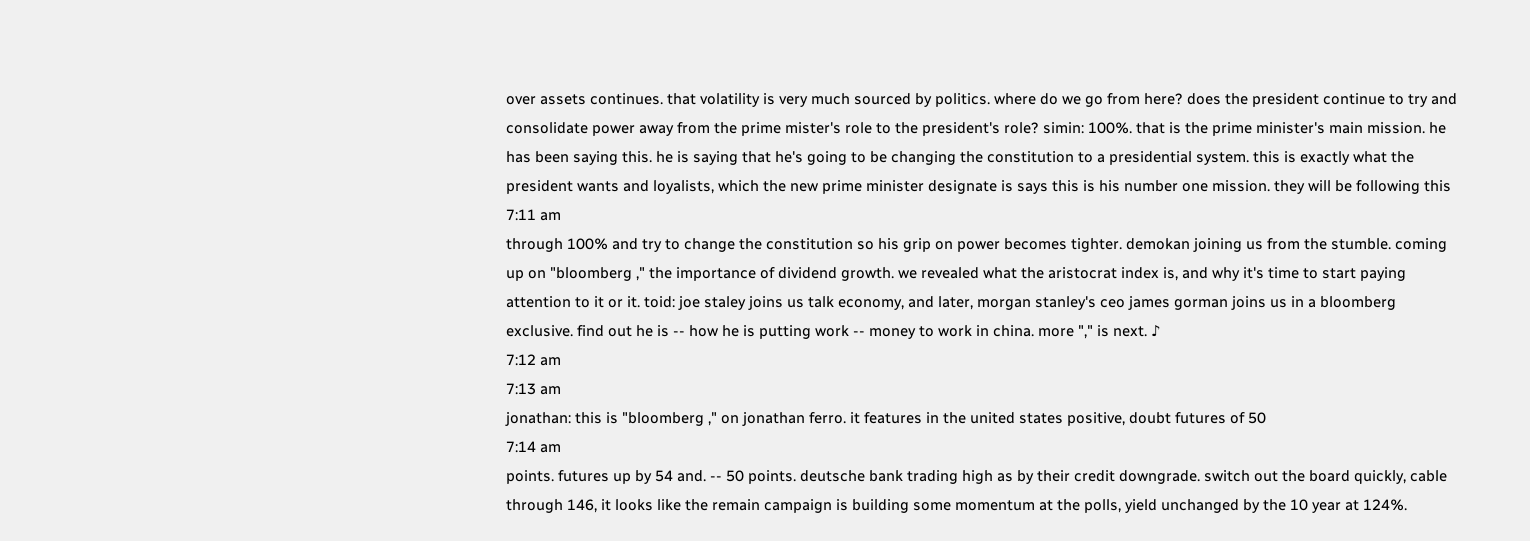over assets continues. that volatility is very much sourced by politics. where do we go from here? does the president continue to try and consolidate power away from the prime mister's role to the president's role? simin: 100%. that is the prime minister's main mission. he has been saying this. he is saying that he's going to be changing the constitution to a presidential system. this is exactly what the president wants and loyalists, which the new prime minister designate is says this is his number one mission. they will be following this
7:11 am
through 100% and try to change the constitution so his grip on power becomes tighter. demokan joining us from the stumble. coming up on "bloomberg ," the importance of dividend growth. we revealed what the aristocrat index is, and why it's time to start paying attention to it or it. toid: joe staley joins us talk economy, and later, morgan stanley's ceo james gorman joins us in a bloomberg exclusive. find out he is -- how he is putting work -- money to work in china. more "," is next. ♪
7:12 am
7:13 am
jonathan: this is "bloomberg ," on jonathan ferro. it features in the united states positive, doubt futures of 50
7:14 am
points. futures up by 54 and. -- 50 points. deutsche bank trading high as by their credit downgrade. switch out the board quickly, cable through 146, it looks like the remain campaign is building some momentum at the polls, yield unchanged by the 10 year at 124%.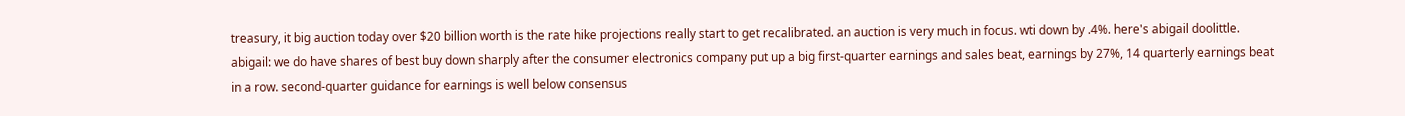treasury, it big auction today over $20 billion worth is the rate hike projections really start to get recalibrated. an auction is very much in focus. wti down by .4%. here's abigail doolittle. abigail: we do have shares of best buy down sharply after the consumer electronics company put up a big first-quarter earnings and sales beat, earnings by 27%, 14 quarterly earnings beat in a row. second-quarter guidance for earnings is well below consensus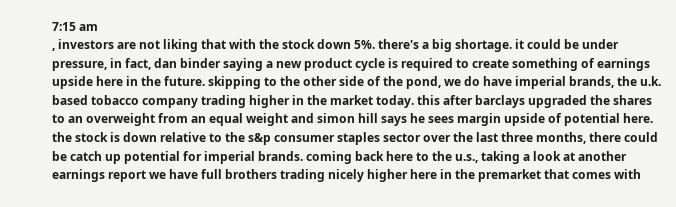7:15 am
, investors are not liking that with the stock down 5%. there's a big shortage. it could be under pressure, in fact, dan binder saying a new product cycle is required to create something of earnings upside here in the future. skipping to the other side of the pond, we do have imperial brands, the u.k. based tobacco company trading higher in the market today. this after barclays upgraded the shares to an overweight from an equal weight and simon hill says he sees margin upside of potential here. the stock is down relative to the s&p consumer staples sector over the last three months, there could be catch up potential for imperial brands. coming back here to the u.s., taking a look at another earnings report we have full brothers trading nicely higher here in the premarket that comes with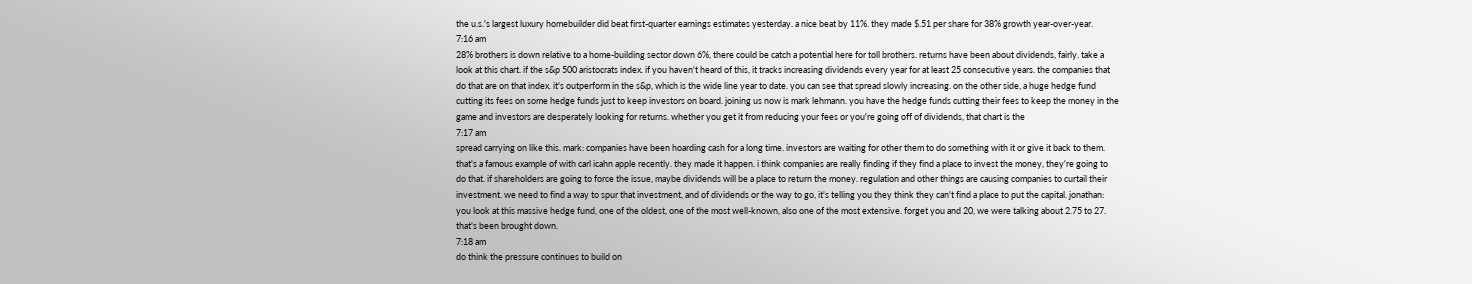the u.s.'s largest luxury homebuilder did beat first-quarter earnings estimates yesterday. a nice beat by 11%. they made $.51 per share for 38% growth year-over-year.
7:16 am
28% brothers is down relative to a home-building sector down 6%, there could be catch a potential here for toll brothers. returns have been about dividends, fairly. take a look at this chart. if the s&p 500 aristocrats index. if you haven't heard of this, it tracks increasing dividends every year for at least 25 consecutive years. the companies that do that are on that index. it's outperform in the s&p, which is the wide line year to date. you can see that spread slowly increasing. on the other side, a huge hedge fund cutting its fees on some hedge funds just to keep investors on board. joining us now is mark lehmann. you have the hedge funds cutting their fees to keep the money in the game and investors are desperately looking for returns. whether you get it from reducing your fees or you're going off of dividends, that chart is the
7:17 am
spread carrying on like this. mark: companies have been hoarding cash for a long time. investors are waiting for other them to do something with it or give it back to them. that's a famous example of with carl icahn apple recently. they made it happen. i think companies are really finding if they find a place to invest the money, they're going to do that. if shareholders are going to force the issue, maybe dividends will be a place to return the money. regulation and other things are causing companies to curtail their investment. we need to find a way to spur that investment, and of dividends or the way to go, it's telling you they think they can't find a place to put the capital. jonathan: you look at this massive hedge fund, one of the oldest, one of the most well-known, also one of the most extensive. forget you and 20, we were talking about 2.75 to 27. that's been brought down.
7:18 am
do think the pressure continues to build on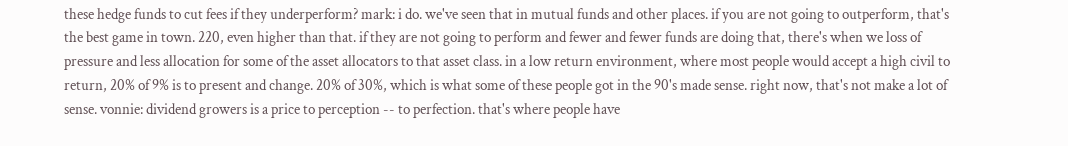these hedge funds to cut fees if they underperform? mark: i do. we've seen that in mutual funds and other places. if you are not going to outperform, that's the best game in town. 220, even higher than that. if they are not going to perform and fewer and fewer funds are doing that, there's when we loss of pressure and less allocation for some of the asset allocators to that asset class. in a low return environment, where most people would accept a high civil to return, 20% of 9% is to present and change. 20% of 30%, which is what some of these people got in the 90's made sense. right now, that's not make a lot of sense. vonnie: dividend growers is a price to perception -- to perfection. that's where people have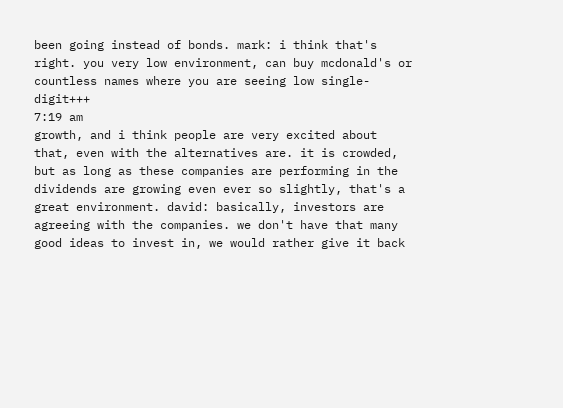been going instead of bonds. mark: i think that's right. you very low environment, can buy mcdonald's or countless names where you are seeing low single-digit+++
7:19 am
growth, and i think people are very excited about that, even with the alternatives are. it is crowded, but as long as these companies are performing in the dividends are growing even ever so slightly, that's a great environment. david: basically, investors are agreeing with the companies. we don't have that many good ideas to invest in, we would rather give it back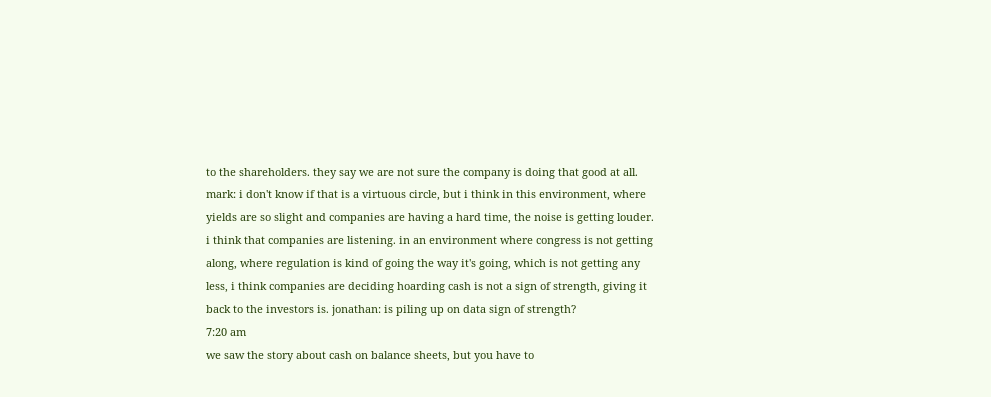to the shareholders. they say we are not sure the company is doing that good at all. mark: i don't know if that is a virtuous circle, but i think in this environment, where yields are so slight and companies are having a hard time, the noise is getting louder. i think that companies are listening. in an environment where congress is not getting along, where regulation is kind of going the way it's going, which is not getting any less, i think companies are deciding hoarding cash is not a sign of strength, giving it back to the investors is. jonathan: is piling up on data sign of strength?
7:20 am
we saw the story about cash on balance sheets, but you have to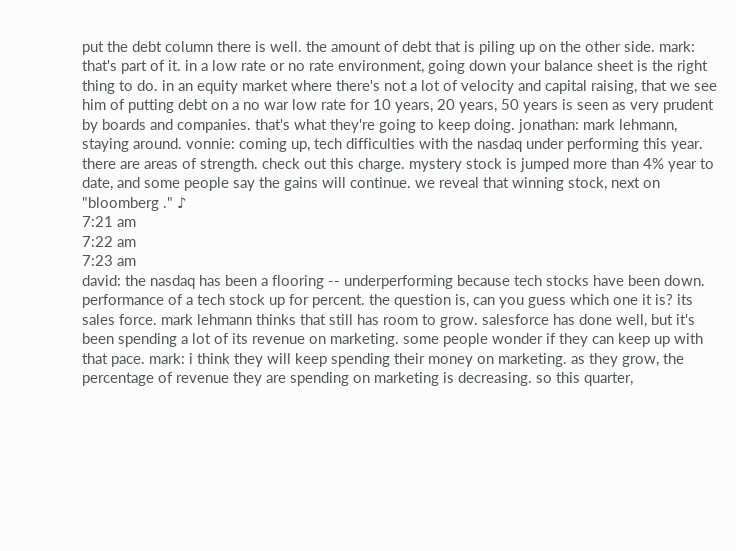put the debt column there is well. the amount of debt that is piling up on the other side. mark: that's part of it. in a low rate or no rate environment, going down your balance sheet is the right thing to do. in an equity market where there's not a lot of velocity and capital raising, that we see him of putting debt on a no war low rate for 10 years, 20 years, 50 years is seen as very prudent by boards and companies. that's what they're going to keep doing. jonathan: mark lehmann, staying around. vonnie: coming up, tech difficulties with the nasdaq under performing this year. there are areas of strength. check out this charge. mystery stock is jumped more than 4% year to date, and some people say the gains will continue. we reveal that winning stock, next on "bloomberg ." ♪
7:21 am
7:22 am
7:23 am
david: the nasdaq has been a flooring -- underperforming because tech stocks have been down. performance of a tech stock up for percent. the question is, can you guess which one it is? its sales force. mark lehmann thinks that still has room to grow. salesforce has done well, but it's been spending a lot of its revenue on marketing. some people wonder if they can keep up with that pace. mark: i think they will keep spending their money on marketing. as they grow, the percentage of revenue they are spending on marketing is decreasing. so this quarter,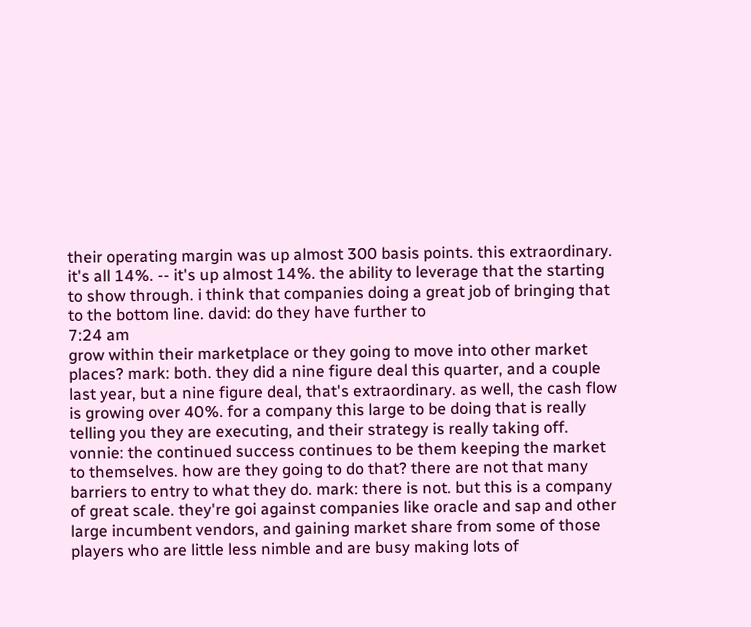their operating margin was up almost 300 basis points. this extraordinary. it's all 14%. -- it's up almost 14%. the ability to leverage that the starting to show through. i think that companies doing a great job of bringing that to the bottom line. david: do they have further to
7:24 am
grow within their marketplace or they going to move into other market places? mark: both. they did a nine figure deal this quarter, and a couple last year, but a nine figure deal, that's extraordinary. as well, the cash flow is growing over 40%. for a company this large to be doing that is really telling you they are executing, and their strategy is really taking off. vonnie: the continued success continues to be them keeping the market to themselves. how are they going to do that? there are not that many barriers to entry to what they do. mark: there is not. but this is a company of great scale. they're goi against companies like oracle and sap and other large incumbent vendors, and gaining market share from some of those players who are little less nimble and are busy making lots of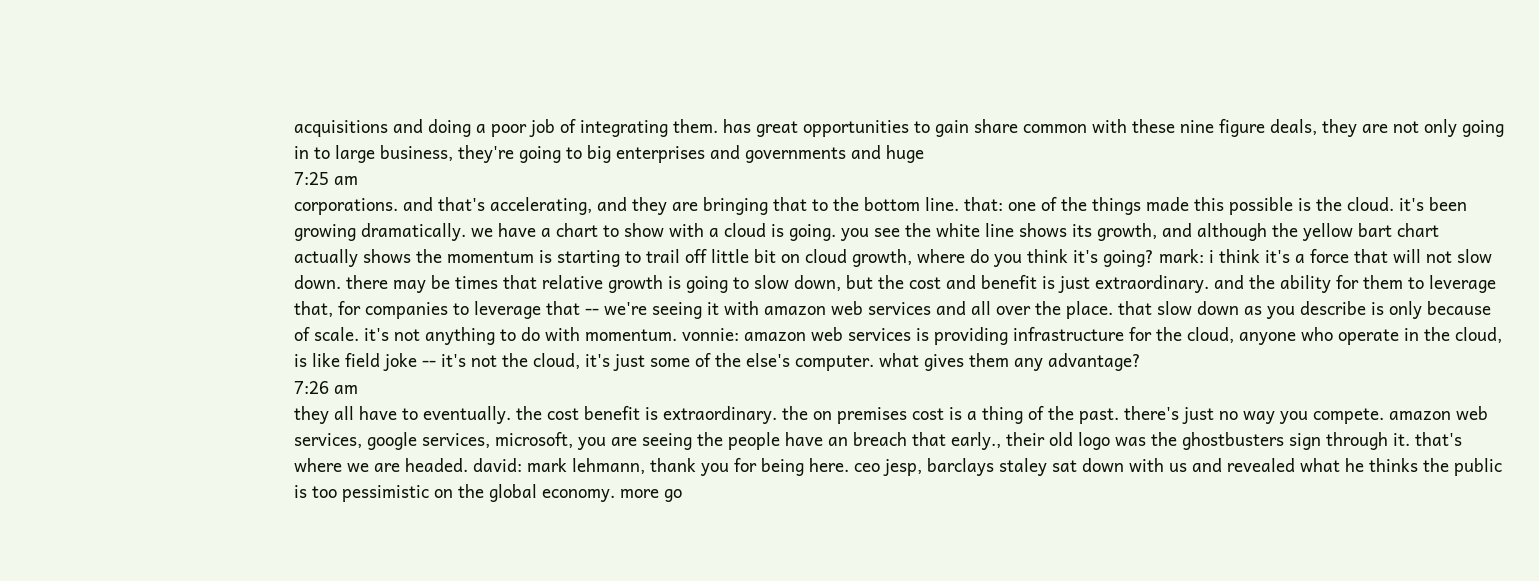acquisitions and doing a poor job of integrating them. has great opportunities to gain share common with these nine figure deals, they are not only going in to large business, they're going to big enterprises and governments and huge
7:25 am
corporations. and that's accelerating, and they are bringing that to the bottom line. that: one of the things made this possible is the cloud. it's been growing dramatically. we have a chart to show with a cloud is going. you see the white line shows its growth, and although the yellow bart chart actually shows the momentum is starting to trail off little bit on cloud growth, where do you think it's going? mark: i think it's a force that will not slow down. there may be times that relative growth is going to slow down, but the cost and benefit is just extraordinary. and the ability for them to leverage that, for companies to leverage that -- we're seeing it with amazon web services and all over the place. that slow down as you describe is only because of scale. it's not anything to do with momentum. vonnie: amazon web services is providing infrastructure for the cloud, anyone who operate in the cloud, is like field joke -- it's not the cloud, it's just some of the else's computer. what gives them any advantage?
7:26 am
they all have to eventually. the cost benefit is extraordinary. the on premises cost is a thing of the past. there's just no way you compete. amazon web services, google services, microsoft, you are seeing the people have an breach that early., their old logo was the ghostbusters sign through it. that's where we are headed. david: mark lehmann, thank you for being here. ceo jesp, barclays staley sat down with us and revealed what he thinks the public is too pessimistic on the global economy. more go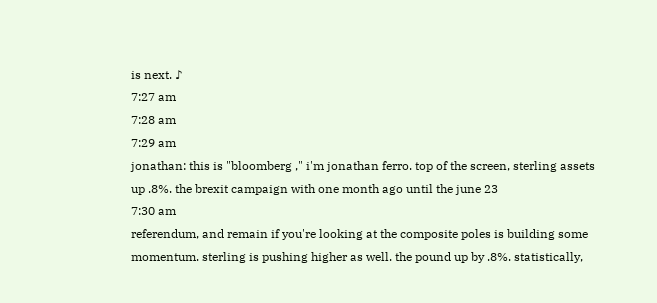is next. ♪
7:27 am
7:28 am
7:29 am
jonathan: this is "bloomberg ," i'm jonathan ferro. top of the screen, sterling assets up .8%. the brexit campaign with one month ago until the june 23
7:30 am
referendum, and remain if you're looking at the composite poles is building some momentum. sterling is pushing higher as well. the pound up by .8%. statistically,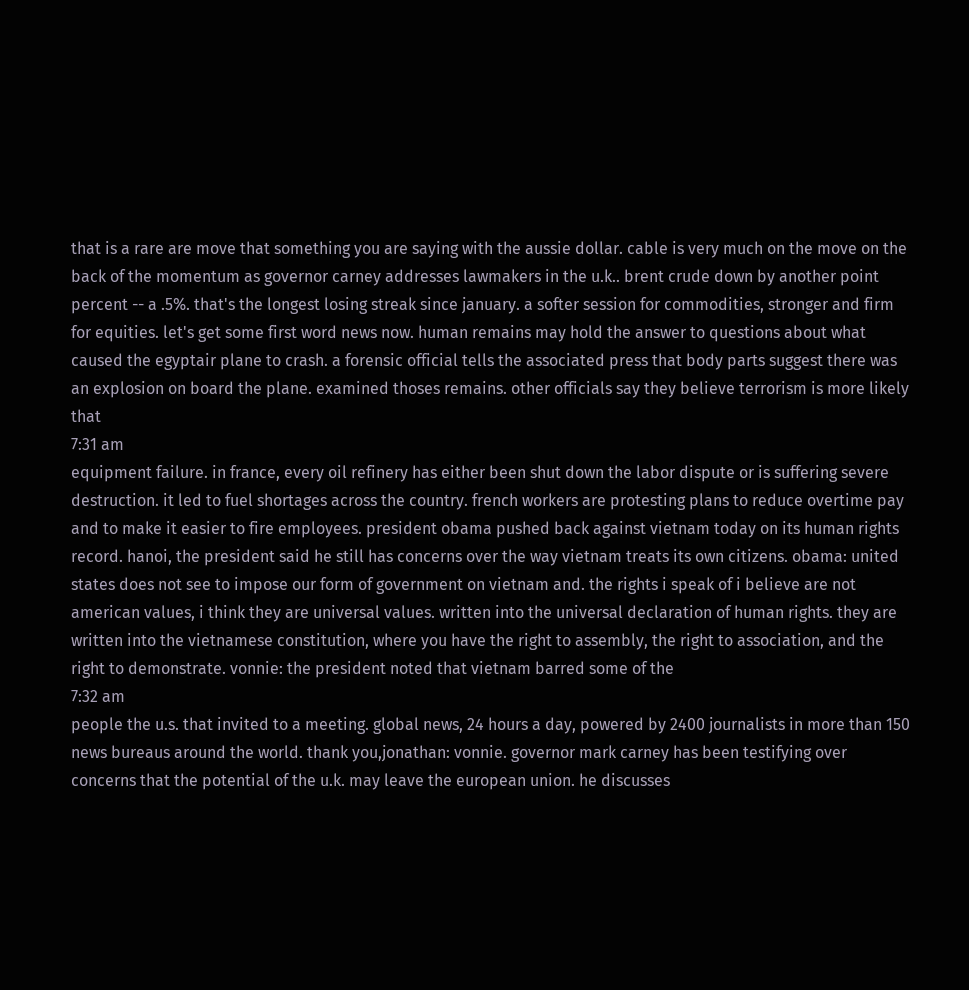that is a rare are move that something you are saying with the aussie dollar. cable is very much on the move on the back of the momentum as governor carney addresses lawmakers in the u.k.. brent crude down by another point percent -- a .5%. that's the longest losing streak since january. a softer session for commodities, stronger and firm for equities. let's get some first word news now. human remains may hold the answer to questions about what caused the egyptair plane to crash. a forensic official tells the associated press that body parts suggest there was an explosion on board the plane. examined thoses remains. other officials say they believe terrorism is more likely that
7:31 am
equipment failure. in france, every oil refinery has either been shut down the labor dispute or is suffering severe destruction. it led to fuel shortages across the country. french workers are protesting plans to reduce overtime pay and to make it easier to fire employees. president obama pushed back against vietnam today on its human rights record. hanoi, the president said he still has concerns over the way vietnam treats its own citizens. obama: united states does not see to impose our form of government on vietnam and. the rights i speak of i believe are not american values, i think they are universal values. written into the universal declaration of human rights. they are written into the vietnamese constitution, where you have the right to assembly, the right to association, and the right to demonstrate. vonnie: the president noted that vietnam barred some of the
7:32 am
people the u.s. that invited to a meeting. global news, 24 hours a day, powered by 2400 journalists in more than 150 news bureaus around the world. thank you,jonathan: vonnie. governor mark carney has been testifying over concerns that the potential of the u.k. may leave the european union. he discusses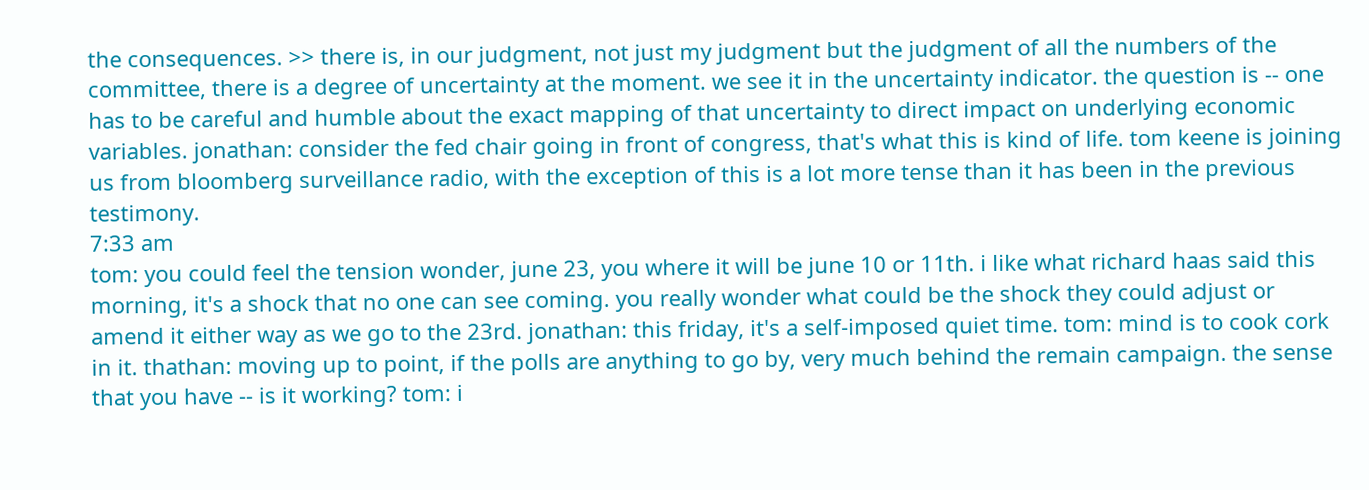the consequences. >> there is, in our judgment, not just my judgment but the judgment of all the numbers of the committee, there is a degree of uncertainty at the moment. we see it in the uncertainty indicator. the question is -- one has to be careful and humble about the exact mapping of that uncertainty to direct impact on underlying economic variables. jonathan: consider the fed chair going in front of congress, that's what this is kind of life. tom keene is joining us from bloomberg surveillance radio, with the exception of this is a lot more tense than it has been in the previous testimony.
7:33 am
tom: you could feel the tension wonder, june 23, you where it will be june 10 or 11th. i like what richard haas said this morning, it's a shock that no one can see coming. you really wonder what could be the shock they could adjust or amend it either way as we go to the 23rd. jonathan: this friday, it's a self-imposed quiet time. tom: mind is to cook cork in it. thathan: moving up to point, if the polls are anything to go by, very much behind the remain campaign. the sense that you have -- is it working? tom: i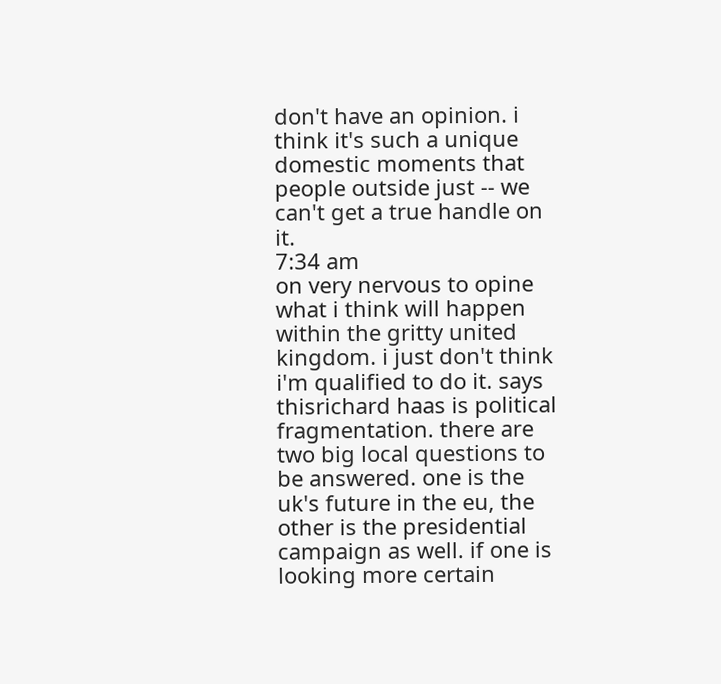don't have an opinion. i think it's such a unique domestic moments that people outside just -- we can't get a true handle on it.
7:34 am
on very nervous to opine what i think will happen within the gritty united kingdom. i just don't think i'm qualified to do it. says thisrichard haas is political fragmentation. there are two big local questions to be answered. one is the uk's future in the eu, the other is the presidential campaign as well. if one is looking more certain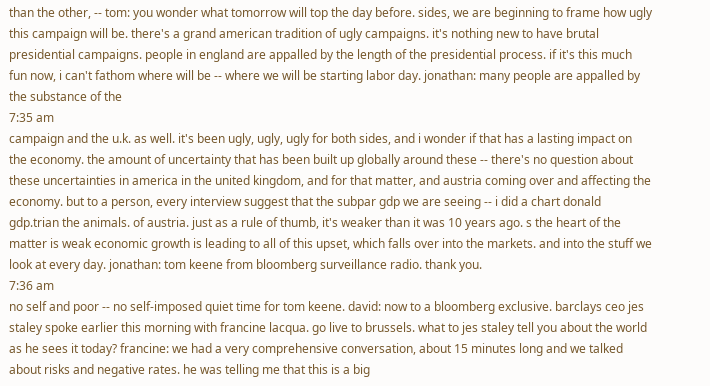than the other, -- tom: you wonder what tomorrow will top the day before. sides, we are beginning to frame how ugly this campaign will be. there's a grand american tradition of ugly campaigns. it's nothing new to have brutal presidential campaigns. people in england are appalled by the length of the presidential process. if it's this much fun now, i can't fathom where will be -- where we will be starting labor day. jonathan: many people are appalled by the substance of the
7:35 am
campaign and the u.k. as well. it's been ugly, ugly, ugly for both sides, and i wonder if that has a lasting impact on the economy. the amount of uncertainty that has been built up globally around these -- there's no question about these uncertainties in america in the united kingdom, and for that matter, and austria coming over and affecting the economy. but to a person, every interview suggest that the subpar gdp we are seeing -- i did a chart donald gdp.trian the animals. of austria. just as a rule of thumb, it's weaker than it was 10 years ago. s the heart of the matter is weak economic growth is leading to all of this upset, which falls over into the markets. and into the stuff we look at every day. jonathan: tom keene from bloomberg surveillance radio. thank you.
7:36 am
no self and poor -- no self-imposed quiet time for tom keene. david: now to a bloomberg exclusive. barclays ceo jes staley spoke earlier this morning with francine lacqua. go live to brussels. what to jes staley tell you about the world as he sees it today? francine: we had a very comprehensive conversation, about 15 minutes long and we talked about risks and negative rates. he was telling me that this is a big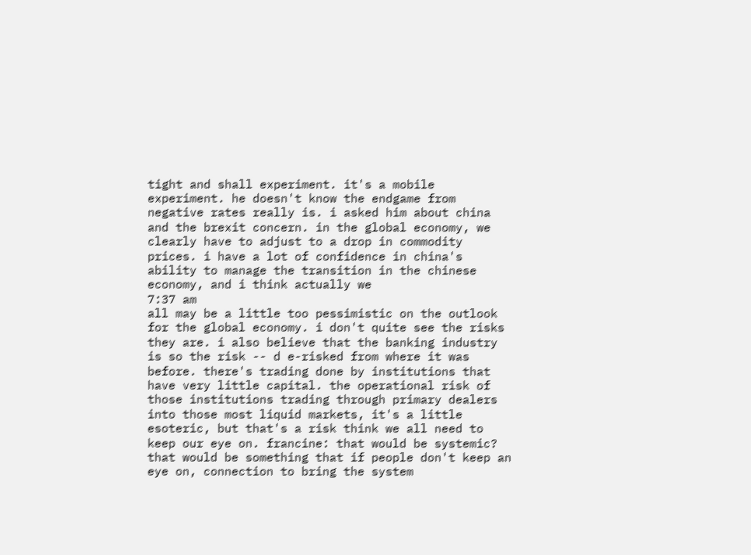tight and shall experiment. it's a mobile experiment. he doesn't know the endgame from negative rates really is. i asked him about china and the brexit concern. in the global economy, we clearly have to adjust to a drop in commodity prices. i have a lot of confidence in china's ability to manage the transition in the chinese economy, and i think actually we
7:37 am
all may be a little too pessimistic on the outlook for the global economy. i don't quite see the risks they are. i also believe that the banking industry is so the risk -- d e-risked from where it was before. there's trading done by institutions that have very little capital. the operational risk of those institutions trading through primary dealers into those most liquid markets, it's a little esoteric, but that's a risk think we all need to keep our eye on. francine: that would be systemic? that would be something that if people don't keep an eye on, connection to bring the system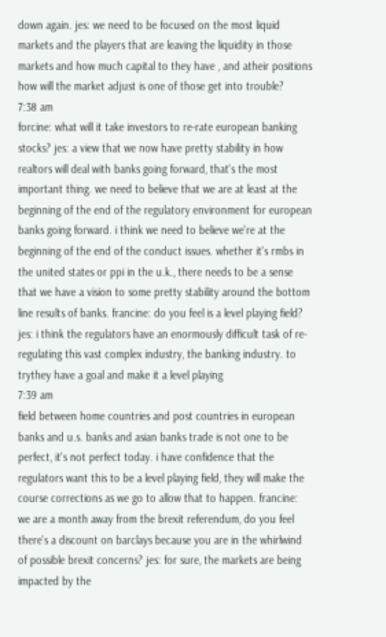down again. jes: we need to be focused on the most liquid markets and the players that are leaving the liquidity in those markets and how much capital to they have , and atheir positions how will the market adjust is one of those get into trouble?
7:38 am
forcine: what will it take investors to re-rate european banking stocks? jes: a view that we now have pretty stability in how realtors will deal with banks going forward, that's the most important thing. we need to believe that we are at least at the beginning of the end of the regulatory environment for european banks going forward. i think we need to believe we're at the beginning of the end of the conduct issues. whether it's rmbs in the united states or ppi in the u.k., there needs to be a sense that we have a vision to some pretty stability around the bottom line results of banks. francine: do you feel is a level playing field? jes: i think the regulators have an enormously difficult task of re-regulating this vast complex industry, the banking industry. to trythey have a goal and make it a level playing
7:39 am
field between home countries and post countries in european banks and u.s. banks and asian banks trade is not one to be perfect, it's not perfect today. i have confidence that the regulators want this to be a level playing field, they will make the course corrections as we go to allow that to happen. francine: we are a month away from the brexit referendum, do you feel there's a discount on barclays because you are in the whirlwind of possible brexit concerns? jes: for sure, the markets are being impacted by the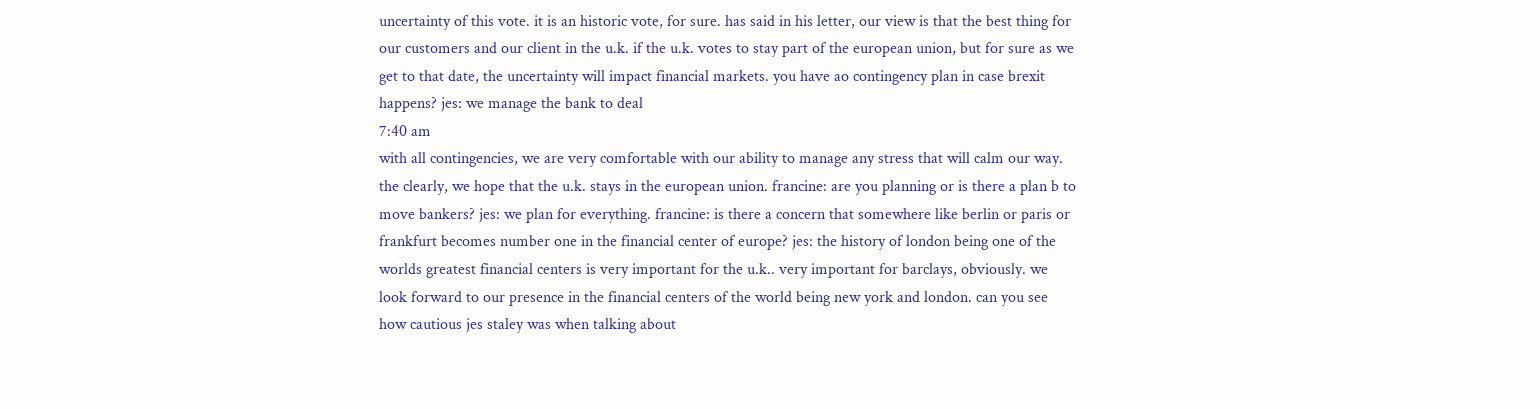uncertainty of this vote. it is an historic vote, for sure. has said in his letter, our view is that the best thing for our customers and our client in the u.k. if the u.k. votes to stay part of the european union, but for sure as we get to that date, the uncertainty will impact financial markets. you have ao contingency plan in case brexit happens? jes: we manage the bank to deal
7:40 am
with all contingencies, we are very comfortable with our ability to manage any stress that will calm our way. the clearly, we hope that the u.k. stays in the european union. francine: are you planning or is there a plan b to move bankers? jes: we plan for everything. francine: is there a concern that somewhere like berlin or paris or frankfurt becomes number one in the financial center of europe? jes: the history of london being one of the worlds greatest financial centers is very important for the u.k.. very important for barclays, obviously. we look forward to our presence in the financial centers of the world being new york and london. can you see how cautious jes staley was when talking about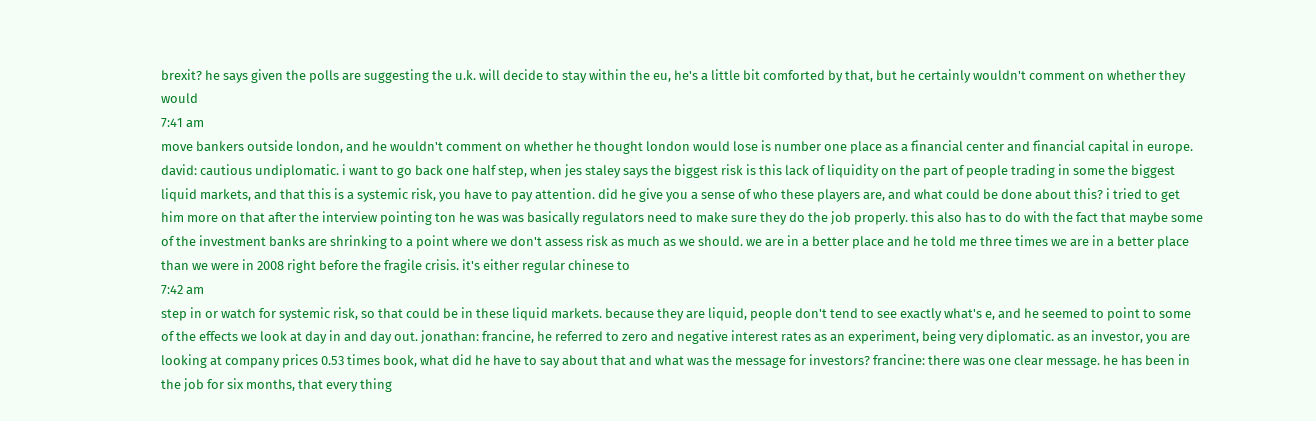brexit? he says given the polls are suggesting the u.k. will decide to stay within the eu, he's a little bit comforted by that, but he certainly wouldn't comment on whether they would
7:41 am
move bankers outside london, and he wouldn't comment on whether he thought london would lose is number one place as a financial center and financial capital in europe. david: cautious undiplomatic. i want to go back one half step, when jes staley says the biggest risk is this lack of liquidity on the part of people trading in some the biggest liquid markets, and that this is a systemic risk, you have to pay attention. did he give you a sense of who these players are, and what could be done about this? i tried to get him more on that after the interview pointing ton he was was basically regulators need to make sure they do the job properly. this also has to do with the fact that maybe some of the investment banks are shrinking to a point where we don't assess risk as much as we should. we are in a better place and he told me three times we are in a better place than we were in 2008 right before the fragile crisis. it's either regular chinese to
7:42 am
step in or watch for systemic risk, so that could be in these liquid markets. because they are liquid, people don't tend to see exactly what's e, and he seemed to point to some of the effects we look at day in and day out. jonathan: francine, he referred to zero and negative interest rates as an experiment, being very diplomatic. as an investor, you are looking at company prices 0.53 times book, what did he have to say about that and what was the message for investors? francine: there was one clear message. he has been in the job for six months, that every thing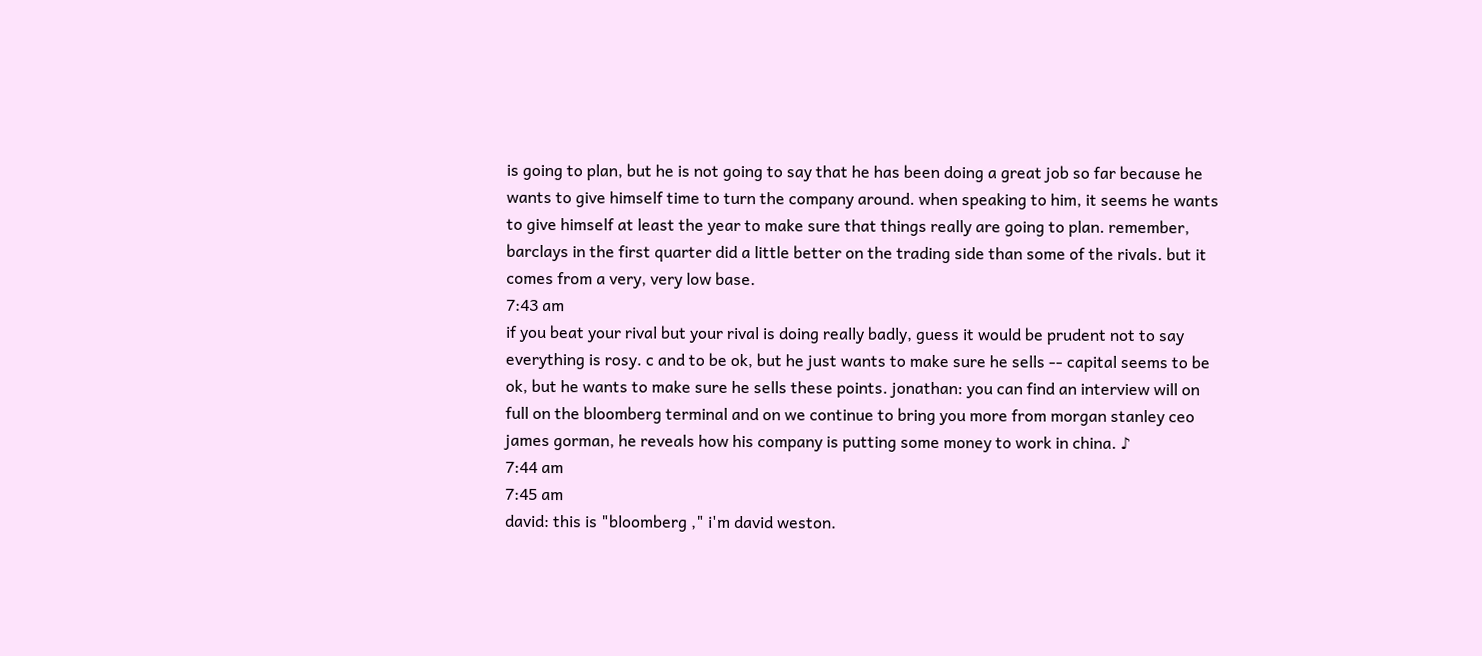is going to plan, but he is not going to say that he has been doing a great job so far because he wants to give himself time to turn the company around. when speaking to him, it seems he wants to give himself at least the year to make sure that things really are going to plan. remember, barclays in the first quarter did a little better on the trading side than some of the rivals. but it comes from a very, very low base.
7:43 am
if you beat your rival but your rival is doing really badly, guess it would be prudent not to say everything is rosy. c and to be ok, but he just wants to make sure he sells -- capital seems to be ok, but he wants to make sure he sells these points. jonathan: you can find an interview will on full on the bloomberg terminal and on we continue to bring you more from morgan stanley ceo james gorman, he reveals how his company is putting some money to work in china. ♪
7:44 am
7:45 am
david: this is "bloomberg ," i'm david weston.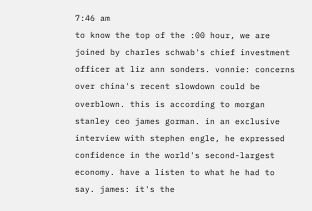7:46 am
to know the top of the :00 hour, we are joined by charles schwab's chief investment officer at liz ann sonders. vonnie: concerns over china's recent slowdown could be overblown. this is according to morgan stanley ceo james gorman. in an exclusive interview with stephen engle, he expressed confidence in the world's second-largest economy. have a listen to what he had to say. james: it's the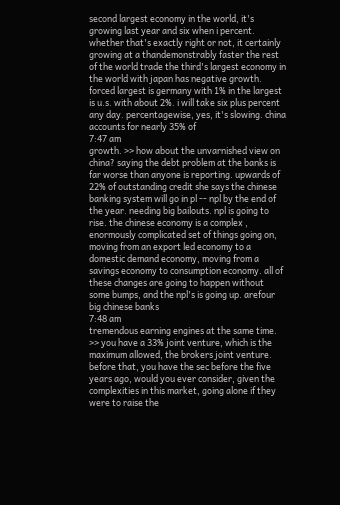second largest economy in the world, it's growing last year and six when i percent. whether that's exactly right or not, it certainly growing at a thandemonstrably faster the rest of the world trade the third's largest economy in the world with japan has negative growth. forced largest is germany with 1% in the largest is u.s. with about 2%. i will take six plus percent any day. percentagewise, yes, it's slowing. china accounts for nearly 35% of
7:47 am
growth. >> how about the unvarnished view on china? saying the debt problem at the banks is far worse than anyone is reporting. upwards of 22% of outstanding credit she says the chinese banking system will go in pl -- npl by the end of the year. needing big bailouts. npl is going to rise. the chinese economy is a complex , enormously complicated set of things going on, moving from an export led economy to a domestic demand economy, moving from a savings economy to consumption economy. all of these changes are going to happen without some bumps, and the npl's is going up. arefour big chinese banks
7:48 am
tremendous earning engines at the same time. >> you have a 33% joint venture, which is the maximum allowed, the brokers joint venture. before that, you have the sec before the five years ago, would you ever consider, given the complexities in this market, going alone if they were to raise the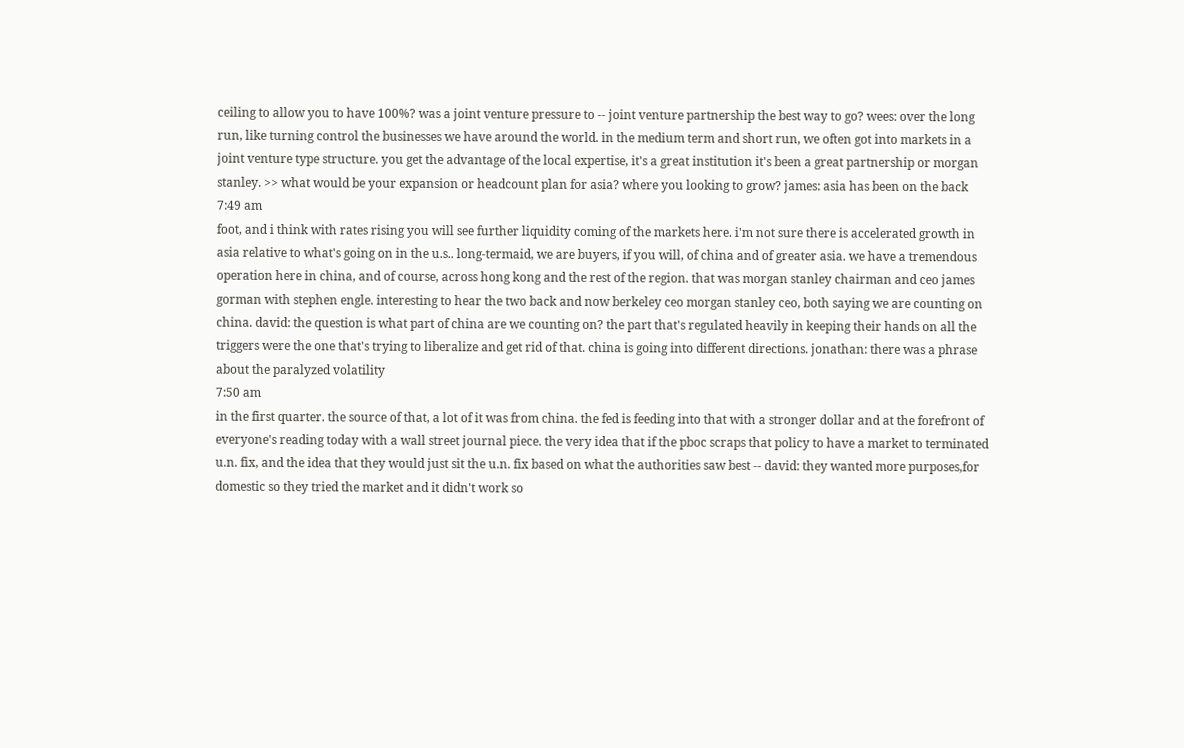ceiling to allow you to have 100%? was a joint venture pressure to -- joint venture partnership the best way to go? wees: over the long run, like turning control the businesses we have around the world. in the medium term and short run, we often got into markets in a joint venture type structure. you get the advantage of the local expertise, it's a great institution it's been a great partnership or morgan stanley. >> what would be your expansion or headcount plan for asia? where you looking to grow? james: asia has been on the back
7:49 am
foot, and i think with rates rising you will see further liquidity coming of the markets here. i'm not sure there is accelerated growth in asia relative to what's going on in the u.s.. long-termaid, we are buyers, if you will, of china and of greater asia. we have a tremendous operation here in china, and of course, across hong kong and the rest of the region. that was morgan stanley chairman and ceo james gorman with stephen engle. interesting to hear the two back and now berkeley ceo morgan stanley ceo, both saying we are counting on china. david: the question is what part of china are we counting on? the part that's regulated heavily in keeping their hands on all the triggers were the one that's trying to liberalize and get rid of that. china is going into different directions. jonathan: there was a phrase about the paralyzed volatility
7:50 am
in the first quarter. the source of that, a lot of it was from china. the fed is feeding into that with a stronger dollar and at the forefront of everyone's reading today with a wall street journal piece. the very idea that if the pboc scraps that policy to have a market to terminated u.n. fix, and the idea that they would just sit the u.n. fix based on what the authorities saw best -- david: they wanted more purposes,for domestic so they tried the market and it didn't work so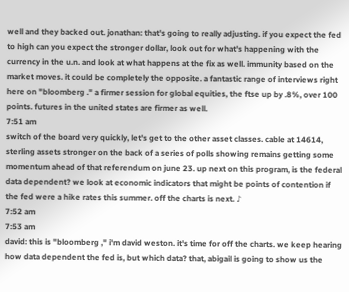well and they backed out. jonathan: that's going to really adjusting. if you expect the fed to high can you expect the stronger dollar, look out for what's happening with the currency in the u.n. and look at what happens at the fix as well. immunity based on the market moves. it could be completely the opposite. a fantastic range of interviews right here on "bloomberg ." a firmer session for global equities, the ftse up by .8%, over 100 points. futures in the united states are firmer as well.
7:51 am
switch of the board very quickly, let's get to the other asset classes. cable at 14614, sterling assets stronger on the back of a series of polls showing remains getting some momentum ahead of that referendum on june 23. up next on this program, is the federal data dependent? we look at economic indicators that might be points of contention if the fed were a hike rates this summer. off the charts is next. ♪
7:52 am
7:53 am
david: this is "bloomberg ," i'm david weston. it's time for off the charts. we keep hearing how data dependent the fed is, but which data? that, abigail is going to show us the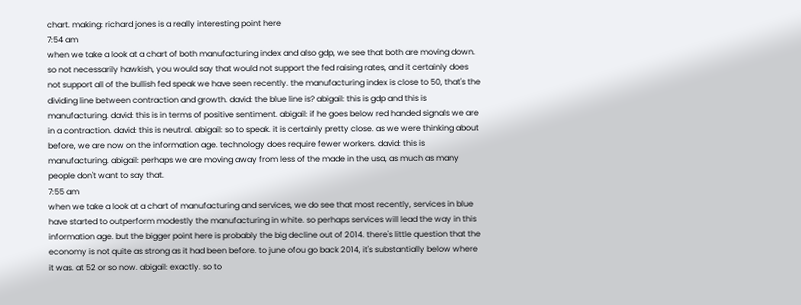chart. making: richard jones is a really interesting point here
7:54 am
when we take a look at a chart of both manufacturing index and also gdp, we see that both are moving down. so not necessarily hawkish, you would say that would not support the fed raising rates, and it certainly does not support all of the bullish fed speak we have seen recently. the manufacturing index is close to 50, that's the dividing line between contraction and growth. david: the blue line is? abigail: this is gdp and this is manufacturing. david: this is in terms of positive sentiment. abigail: if he goes below red handed signals we are in a contraction. david: this is neutral. abigail: so to speak. it is certainly pretty close. as we were thinking about before, we are now on the information age. technology does require fewer workers. david: this is manufacturing. abigail: perhaps we are moving away from less of the made in the usa, as much as many people don't want to say that.
7:55 am
when we take a look at a chart of manufacturing and services, we do see that most recently, services in blue have started to outperform modestly the manufacturing in white. so perhaps services will lead the way in this information age. but the bigger point here is probably the big decline out of 2014. there's little question that the economy is not quite as strong as it had been before. to june ofou go back 2014, it's substantially below where it was. at 52 or so now. abigail: exactly. so to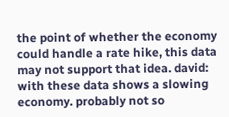the point of whether the economy could handle a rate hike, this data may not support that idea. david: with these data shows a slowing economy. probably not so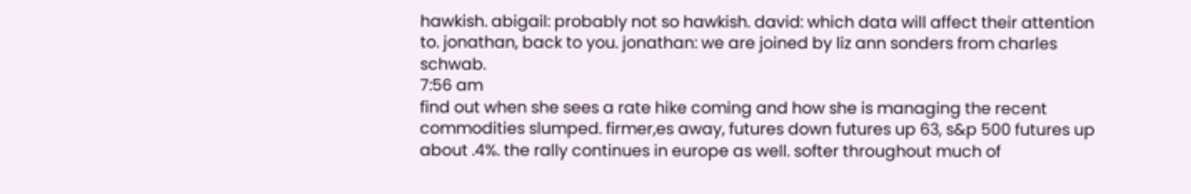hawkish. abigail: probably not so hawkish. david: which data will affect their attention to. jonathan, back to you. jonathan: we are joined by liz ann sonders from charles schwab.
7:56 am
find out when she sees a rate hike coming and how she is managing the recent commodities slumped. firmer,es away, futures down futures up 63, s&p 500 futures up about .4%. the rally continues in europe as well. softer throughout much of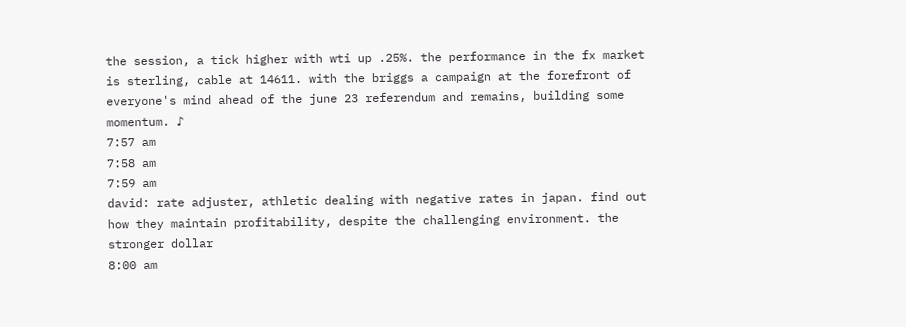the session, a tick higher with wti up .25%. the performance in the fx market is sterling, cable at 14611. with the briggs a campaign at the forefront of everyone's mind ahead of the june 23 referendum and remains, building some momentum. ♪
7:57 am
7:58 am
7:59 am
david: rate adjuster, athletic dealing with negative rates in japan. find out how they maintain profitability, despite the challenging environment. the stronger dollar
8:00 am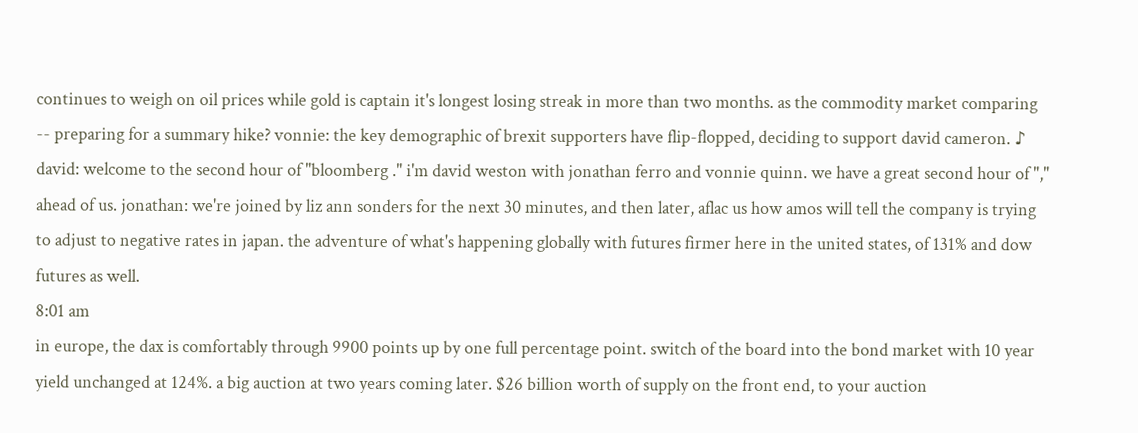continues to weigh on oil prices while gold is captain it's longest losing streak in more than two months. as the commodity market comparing -- preparing for a summary hike? vonnie: the key demographic of brexit supporters have flip-flopped, deciding to support david cameron. ♪ david: welcome to the second hour of "bloomberg ." i'm david weston with jonathan ferro and vonnie quinn. we have a great second hour of "," ahead of us. jonathan: we're joined by liz ann sonders for the next 30 minutes, and then later, aflac us how amos will tell the company is trying to adjust to negative rates in japan. the adventure of what's happening globally with futures firmer here in the united states, of 131% and dow futures as well.
8:01 am
in europe, the dax is comfortably through 9900 points up by one full percentage point. switch of the board into the bond market with 10 year yield unchanged at 124%. a big auction at two years coming later. $26 billion worth of supply on the front end, to your auction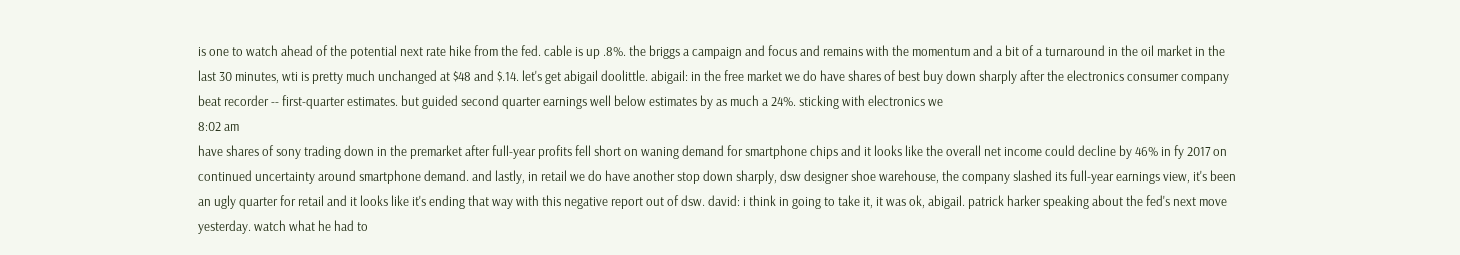is one to watch ahead of the potential next rate hike from the fed. cable is up .8%. the briggs a campaign and focus and remains with the momentum and a bit of a turnaround in the oil market in the last 30 minutes, wti is pretty much unchanged at $48 and $.14. let's get abigail doolittle. abigail: in the free market we do have shares of best buy down sharply after the electronics consumer company beat recorder -- first-quarter estimates. but guided second quarter earnings well below estimates by as much a 24%. sticking with electronics we
8:02 am
have shares of sony trading down in the premarket after full-year profits fell short on waning demand for smartphone chips and it looks like the overall net income could decline by 46% in fy 2017 on continued uncertainty around smartphone demand. and lastly, in retail we do have another stop down sharply, dsw designer shoe warehouse, the company slashed its full-year earnings view, it's been an ugly quarter for retail and it looks like it's ending that way with this negative report out of dsw. david: i think in going to take it, it was ok, abigail. patrick harker speaking about the fed's next move yesterday. watch what he had to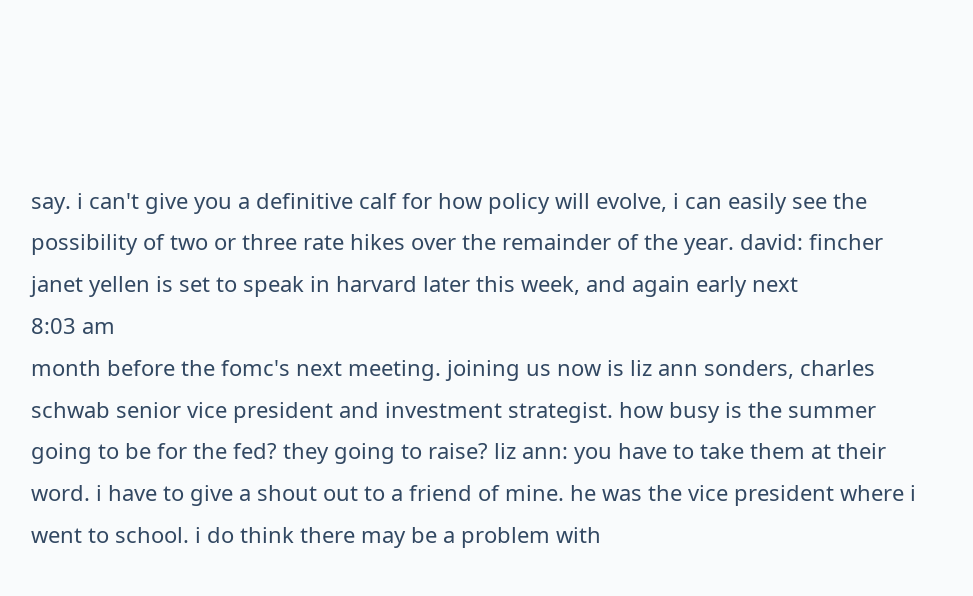say. i can't give you a definitive calf for how policy will evolve, i can easily see the possibility of two or three rate hikes over the remainder of the year. david: fincher janet yellen is set to speak in harvard later this week, and again early next
8:03 am
month before the fomc's next meeting. joining us now is liz ann sonders, charles schwab senior vice president and investment strategist. how busy is the summer going to be for the fed? they going to raise? liz ann: you have to take them at their word. i have to give a shout out to a friend of mine. he was the vice president where i went to school. i do think there may be a problem with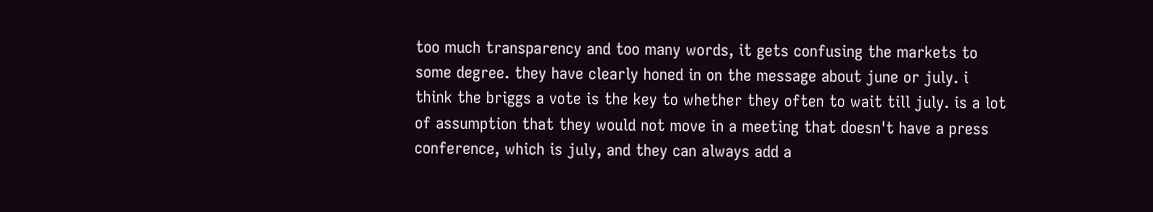too much transparency and too many words, it gets confusing the markets to some degree. they have clearly honed in on the message about june or july. i think the briggs a vote is the key to whether they often to wait till july. is a lot of assumption that they would not move in a meeting that doesn't have a press conference, which is july, and they can always add a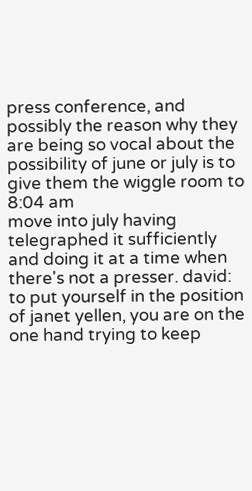press conference, and possibly the reason why they are being so vocal about the possibility of june or july is to give them the wiggle room to
8:04 am
move into july having telegraphed it sufficiently and doing it at a time when there's not a presser. david: to put yourself in the position of janet yellen, you are on the one hand trying to keep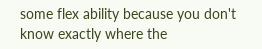some flex ability because you don't know exactly where the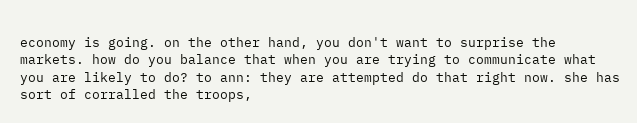economy is going. on the other hand, you don't want to surprise the markets. how do you balance that when you are trying to communicate what you are likely to do? to ann: they are attempted do that right now. she has sort of corralled the troops,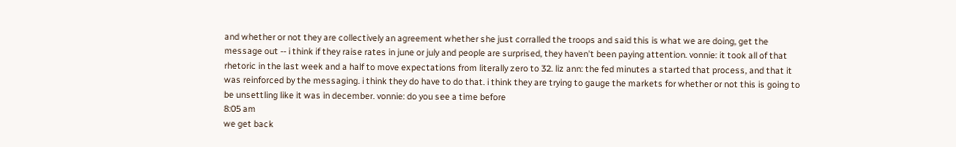and whether or not they are collectively an agreement whether she just corralled the troops and said this is what we are doing, get the message out -- i think if they raise rates in june or july and people are surprised, they haven't been paying attention. vonnie: it took all of that rhetoric in the last week and a half to move expectations from literally zero to 32. liz ann: the fed minutes a started that process, and that it was reinforced by the messaging. i think they do have to do that. i think they are trying to gauge the markets for whether or not this is going to be unsettling like it was in december. vonnie: do you see a time before
8:05 am
we get back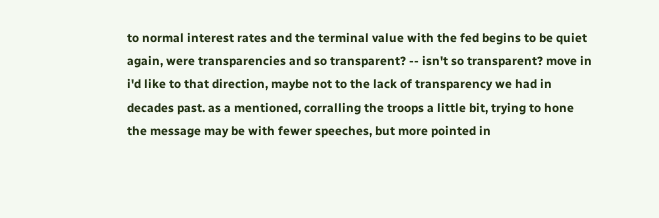to normal interest rates and the terminal value with the fed begins to be quiet again, were transparencies and so transparent? -- isn't so transparent? move in i'd like to that direction, maybe not to the lack of transparency we had in decades past. as a mentioned, corralling the troops a little bit, trying to hone the message may be with fewer speeches, but more pointed in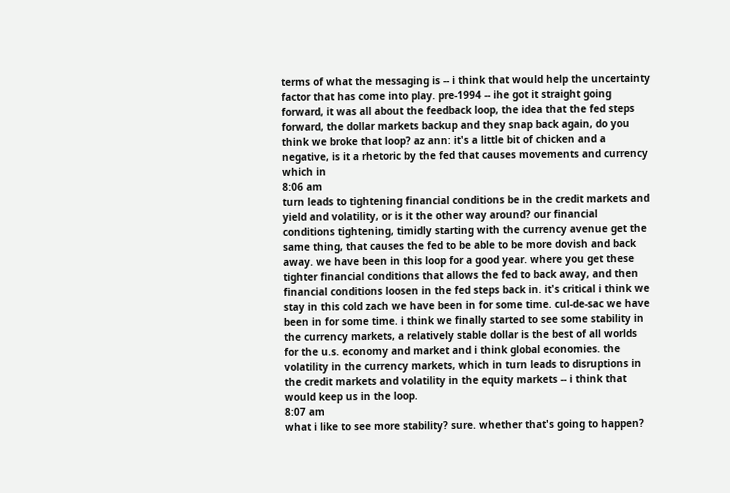terms of what the messaging is -- i think that would help the uncertainty factor that has come into play. pre-1994 -- ihe got it straight going forward, it was all about the feedback loop, the idea that the fed steps forward, the dollar markets backup and they snap back again, do you think we broke that loop? az ann: it's a little bit of chicken and a negative, is it a rhetoric by the fed that causes movements and currency which in
8:06 am
turn leads to tightening financial conditions be in the credit markets and yield and volatility, or is it the other way around? our financial conditions tightening, timidly starting with the currency avenue get the same thing, that causes the fed to be able to be more dovish and back away. we have been in this loop for a good year. where you get these tighter financial conditions that allows the fed to back away, and then financial conditions loosen in the fed steps back in. it's critical i think we stay in this cold zach we have been in for some time. cul-de-sac we have been in for some time. i think we finally started to see some stability in the currency markets, a relatively stable dollar is the best of all worlds for the u.s. economy and market and i think global economies. the volatility in the currency markets, which in turn leads to disruptions in the credit markets and volatility in the equity markets -- i think that would keep us in the loop.
8:07 am
what i like to see more stability? sure. whether that's going to happen?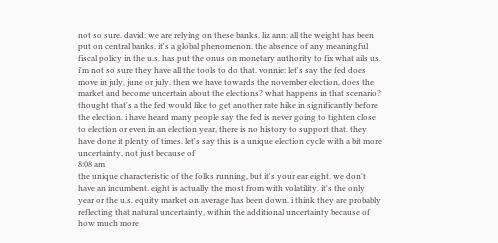not so sure. david: we are relying on these banks. liz ann: all the weight has been put on central banks. it's a global phenomenon. the absence of any meaningful fiscal policy in the u.s. has put the onus on monetary authority to fix what ails us. i'm not so sure they have all the tools to do that. vonnie: let's say the fed does move in july, june or july. then we have towards the november election, does the market and become uncertain about the elections? what happens in that scenario? thought that's a the fed would like to get another rate hike in significantly before the election. i have heard many people say the fed is never going to tighten close to election or even in an election year, there is no history to support that. they have done it plenty of times. let's say this is a unique election cycle with a bit more uncertainty, not just because of
8:08 am
the unique characteristic of the folks running, but it's your ear eight. we don't have an incumbent. eight is actually the most from with volatility. it's the only year or the u.s. equity market on average has been down. i think they are probably reflecting that natural uncertainty, within the additional uncertainty because of how much more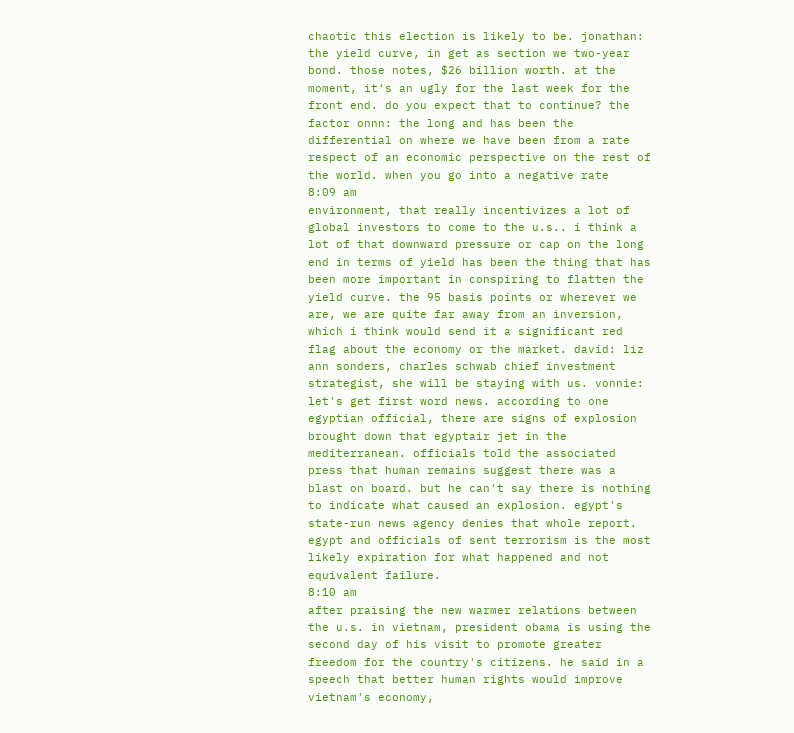chaotic this election is likely to be. jonathan: the yield curve, in get as section we two-year bond. those notes, $26 billion worth. at the moment, it's an ugly for the last week for the front end. do you expect that to continue? the factor onnn: the long and has been the differential on where we have been from a rate respect of an economic perspective on the rest of the world. when you go into a negative rate
8:09 am
environment, that really incentivizes a lot of global investors to come to the u.s.. i think a lot of that downward pressure or cap on the long end in terms of yield has been the thing that has been more important in conspiring to flatten the yield curve. the 95 basis points or wherever we are, we are quite far away from an inversion, which i think would send it a significant red flag about the economy or the market. david: liz ann sonders, charles schwab chief investment strategist, she will be staying with us. vonnie: let's get first word news. according to one egyptian official, there are signs of explosion brought down that egyptair jet in the mediterranean. officials told the associated press that human remains suggest there was a blast on board. but he can't say there is nothing to indicate what caused an explosion. egypt's state-run news agency denies that whole report. egypt and officials of sent terrorism is the most likely expiration for what happened and not equivalent failure.
8:10 am
after praising the new warmer relations between the u.s. in vietnam, president obama is using the second day of his visit to promote greater freedom for the country's citizens. he said in a speech that better human rights would improve vietnam's economy,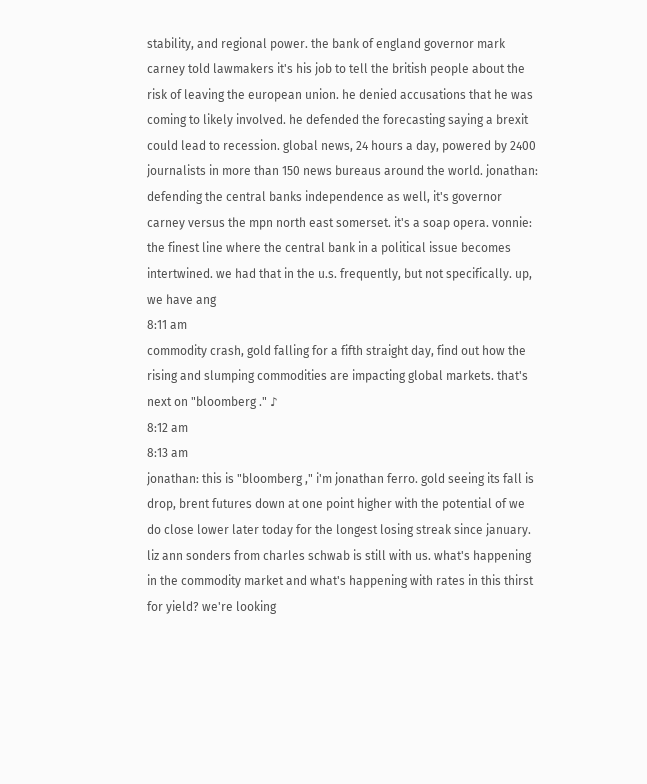stability, and regional power. the bank of england governor mark carney told lawmakers it's his job to tell the british people about the risk of leaving the european union. he denied accusations that he was coming to likely involved. he defended the forecasting saying a brexit could lead to recession. global news, 24 hours a day, powered by 2400 journalists in more than 150 news bureaus around the world. jonathan: defending the central banks independence as well, it's governor carney versus the mpn north east somerset. it's a soap opera. vonnie: the finest line where the central bank in a political issue becomes intertwined. we had that in the u.s. frequently, but not specifically. up, we have ang
8:11 am
commodity crash, gold falling for a fifth straight day, find out how the rising and slumping commodities are impacting global markets. that's next on "bloomberg ." ♪
8:12 am
8:13 am
jonathan: this is "bloomberg ," i'm jonathan ferro. gold seeing its fall is drop, brent futures down at one point higher with the potential of we do close lower later today for the longest losing streak since january. liz ann sonders from charles schwab is still with us. what's happening in the commodity market and what's happening with rates in this thirst for yield? we're looking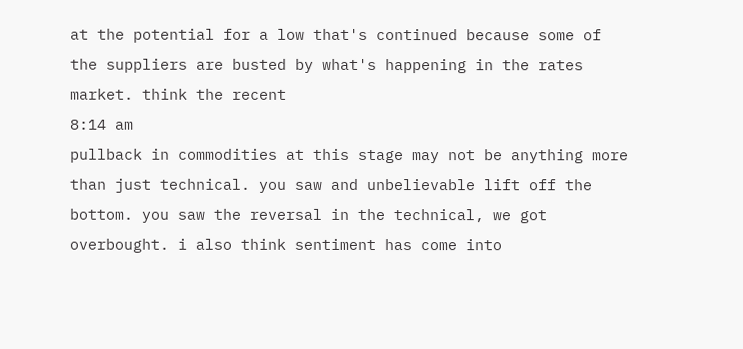at the potential for a low that's continued because some of the suppliers are busted by what's happening in the rates market. think the recent
8:14 am
pullback in commodities at this stage may not be anything more than just technical. you saw and unbelievable lift off the bottom. you saw the reversal in the technical, we got overbought. i also think sentiment has come into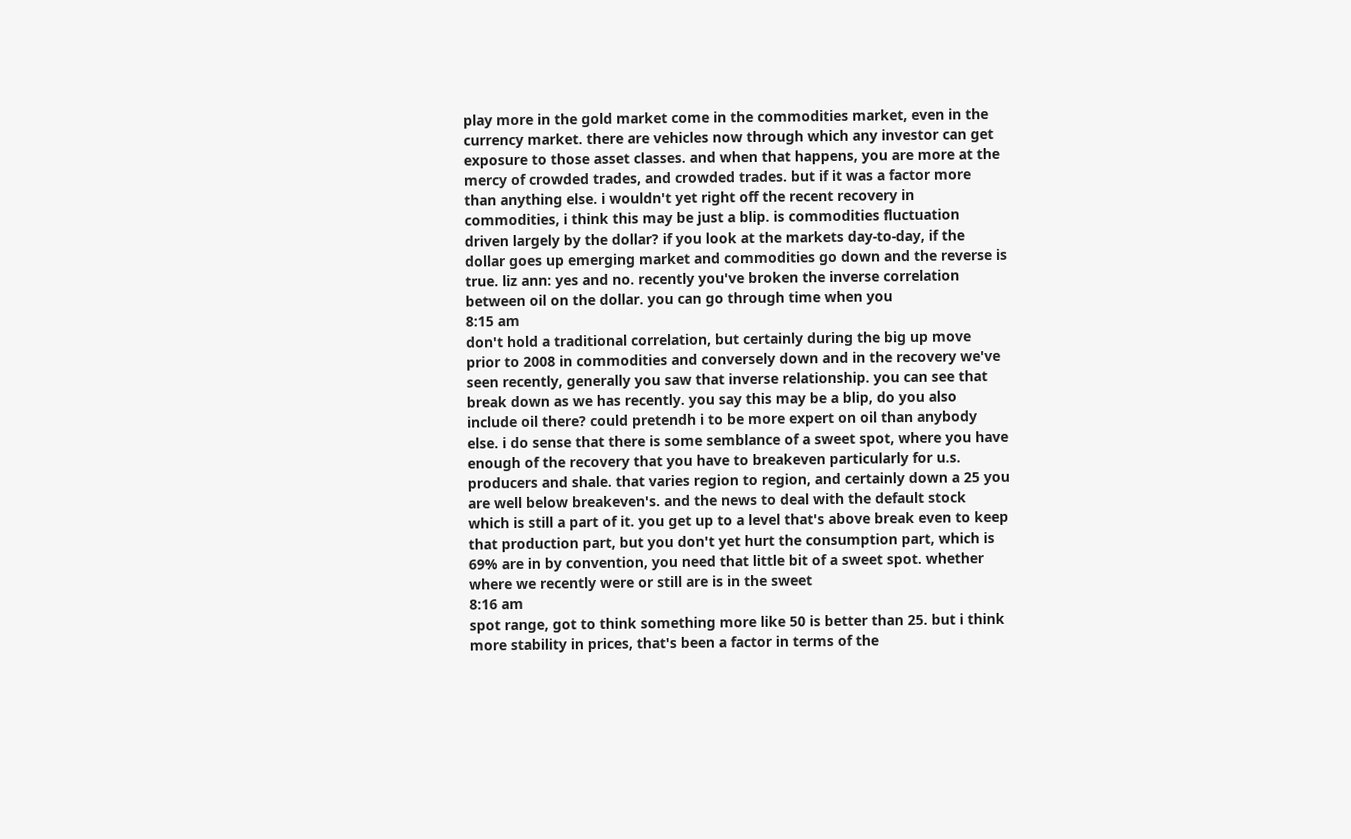play more in the gold market come in the commodities market, even in the currency market. there are vehicles now through which any investor can get exposure to those asset classes. and when that happens, you are more at the mercy of crowded trades, and crowded trades. but if it was a factor more than anything else. i wouldn't yet right off the recent recovery in commodities, i think this may be just a blip. is commodities fluctuation driven largely by the dollar? if you look at the markets day-to-day, if the dollar goes up emerging market and commodities go down and the reverse is true. liz ann: yes and no. recently you've broken the inverse correlation between oil on the dollar. you can go through time when you
8:15 am
don't hold a traditional correlation, but certainly during the big up move prior to 2008 in commodities and conversely down and in the recovery we've seen recently, generally you saw that inverse relationship. you can see that break down as we has recently. you say this may be a blip, do you also include oil there? could pretendh i to be more expert on oil than anybody else. i do sense that there is some semblance of a sweet spot, where you have enough of the recovery that you have to breakeven particularly for u.s. producers and shale. that varies region to region, and certainly down a 25 you are well below breakeven's. and the news to deal with the default stock which is still a part of it. you get up to a level that's above break even to keep that production part, but you don't yet hurt the consumption part, which is 69% are in by convention, you need that little bit of a sweet spot. whether where we recently were or still are is in the sweet
8:16 am
spot range, got to think something more like 50 is better than 25. but i think more stability in prices, that's been a factor in terms of the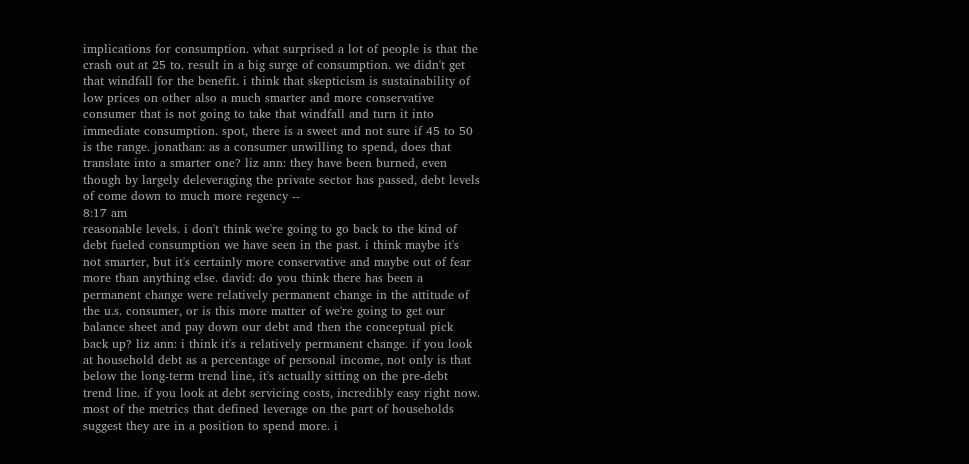implications for consumption. what surprised a lot of people is that the crash out at 25 to. result in a big surge of consumption. we didn't get that windfall for the benefit. i think that skepticism is sustainability of low prices on other also a much smarter and more conservative consumer that is not going to take that windfall and turn it into immediate consumption. spot, there is a sweet and not sure if 45 to 50 is the range. jonathan: as a consumer unwilling to spend, does that translate into a smarter one? liz ann: they have been burned, even though by largely deleveraging the private sector has passed, debt levels of come down to much more regency --
8:17 am
reasonable levels. i don't think we're going to go back to the kind of debt fueled consumption we have seen in the past. i think maybe it's not smarter, but it's certainly more conservative and maybe out of fear more than anything else. david: do you think there has been a permanent change were relatively permanent change in the attitude of the u.s. consumer, or is this more matter of we're going to get our balance sheet and pay down our debt and then the conceptual pick back up? liz ann: i think it's a relatively permanent change. if you look at household debt as a percentage of personal income, not only is that below the long-term trend line, it's actually sitting on the pre-debt trend line. if you look at debt servicing costs, incredibly easy right now. most of the metrics that defined leverage on the part of households suggest they are in a position to spend more. i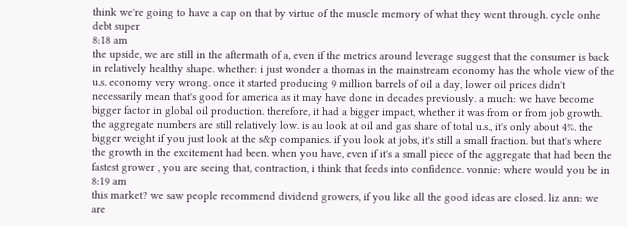think we're going to have a cap on that by virtue of the muscle memory of what they went through. cycle onhe debt super
8:18 am
the upside, we are still in the aftermath of a, even if the metrics around leverage suggest that the consumer is back in relatively healthy shape. whether: i just wonder a thomas in the mainstream economy has the whole view of the u.s. economy very wrong. once it started producing 9 million barrels of oil a day, lower oil prices didn't necessarily mean that's good for america as it may have done in decades previously. a much: we have become bigger factor in global oil production. therefore, it had a bigger impact, whether it was from or from job growth. the aggregate numbers are still relatively low. is au look at oil and gas share of total u.s., it's only about 4%. the bigger weight if you just look at the s&p companies. if you look at jobs, it's still a small fraction. but that's where the growth in the excitement had been. when you have, even if it's a small piece of the aggregate that had been the fastest grower , you are seeing that, contraction, i think that feeds into confidence. vonnie: where would you be in
8:19 am
this market? we saw people recommend dividend growers, if you like all the good ideas are closed. liz ann: we are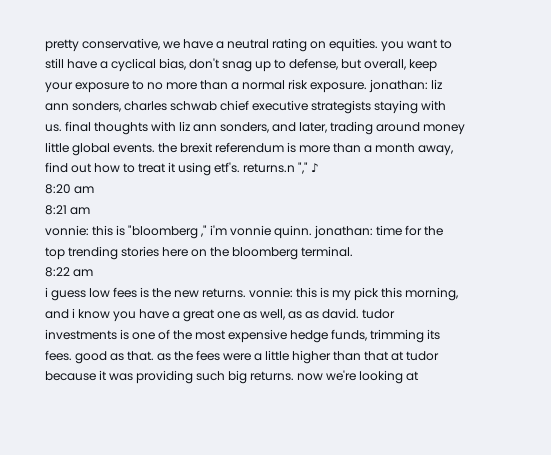pretty conservative, we have a neutral rating on equities. you want to still have a cyclical bias, don't snag up to defense, but overall, keep your exposure to no more than a normal risk exposure. jonathan: liz ann sonders, charles schwab chief executive strategists staying with us. final thoughts with liz ann sonders, and later, trading around money little global events. the brexit referendum is more than a month away, find out how to treat it using etf's. returns.n "," ♪
8:20 am
8:21 am
vonnie: this is "bloomberg ," i'm vonnie quinn. jonathan: time for the top trending stories here on the bloomberg terminal.
8:22 am
i guess low fees is the new returns. vonnie: this is my pick this morning, and i know you have a great one as well, as as david. tudor investments is one of the most expensive hedge funds, trimming its fees. good as that. as the fees were a little higher than that at tudor because it was providing such big returns. now we're looking at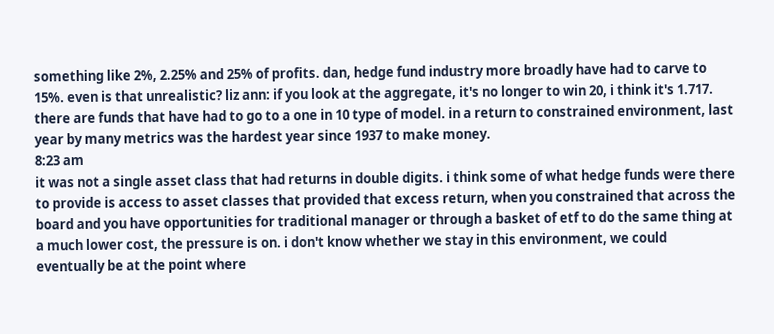something like 2%, 2.25% and 25% of profits. dan, hedge fund industry more broadly have had to carve to 15%. even is that unrealistic? liz ann: if you look at the aggregate, it's no longer to win 20, i think it's 1.717. there are funds that have had to go to a one in 10 type of model. in a return to constrained environment, last year by many metrics was the hardest year since 1937 to make money.
8:23 am
it was not a single asset class that had returns in double digits. i think some of what hedge funds were there to provide is access to asset classes that provided that excess return, when you constrained that across the board and you have opportunities for traditional manager or through a basket of etf to do the same thing at a much lower cost, the pressure is on. i don't know whether we stay in this environment, we could eventually be at the point where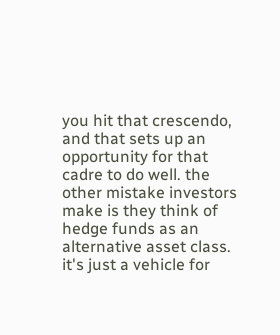you hit that crescendo, and that sets up an opportunity for that cadre to do well. the other mistake investors make is they think of hedge funds as an alternative asset class. it's just a vehicle for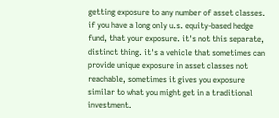getting exposure to any number of asset classes. if you have a long only u.s. equity-based hedge fund, that your exposure. it's not this separate, distinct thing. it's a vehicle that sometimes can provide unique exposure in asset classes not reachable, sometimes it gives you exposure similar to what you might get in a traditional investment.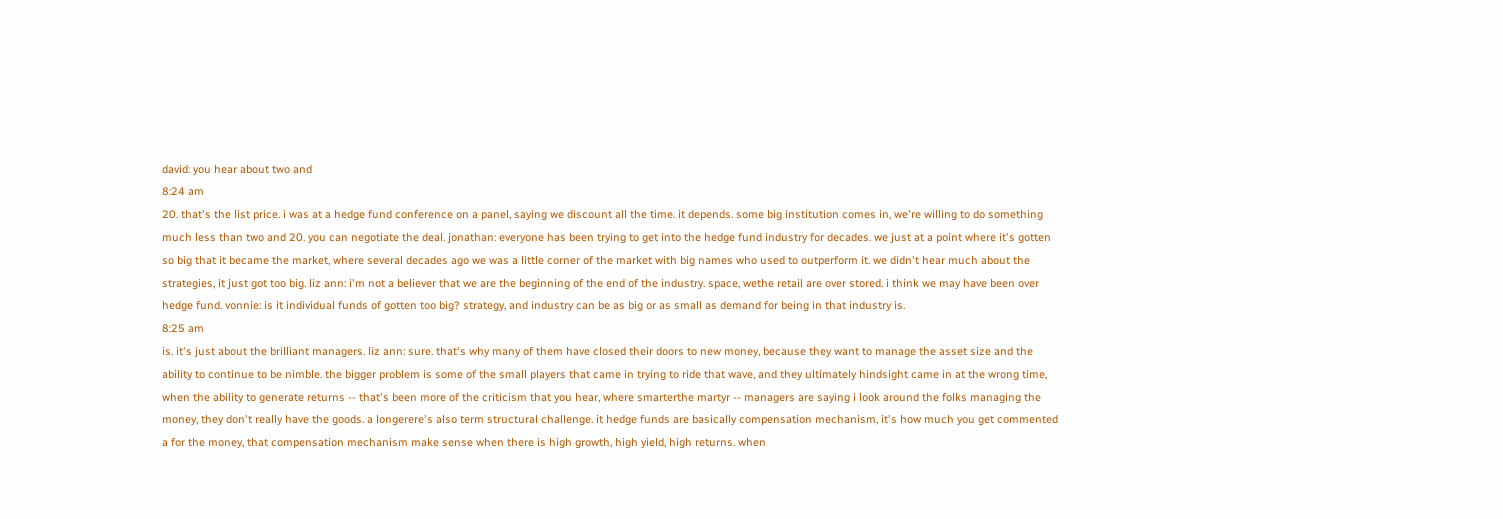david: you hear about two and
8:24 am
20. that's the list price. i was at a hedge fund conference on a panel, saying we discount all the time. it depends. some big institution comes in, we're willing to do something much less than two and 20. you can negotiate the deal. jonathan: everyone has been trying to get into the hedge fund industry for decades. we just at a point where it's gotten so big that it became the market, where several decades ago we was a little corner of the market with big names who used to outperform it. we didn't hear much about the strategies, it just got too big. liz ann: i'm not a believer that we are the beginning of the end of the industry. space, wethe retail are over stored. i think we may have been over hedge fund. vonnie: is it individual funds of gotten too big? strategy, and industry can be as big or as small as demand for being in that industry is.
8:25 am
is. it's just about the brilliant managers. liz ann: sure. that's why many of them have closed their doors to new money, because they want to manage the asset size and the ability to continue to be nimble. the bigger problem is some of the small players that came in trying to ride that wave, and they ultimately hindsight came in at the wrong time, when the ability to generate returns -- that's been more of the criticism that you hear, where smarterthe martyr -- managers are saying i look around the folks managing the money, they don't really have the goods. a longerere's also term structural challenge. it hedge funds are basically compensation mechanism, it's how much you get commented a for the money, that compensation mechanism make sense when there is high growth, high yield, high returns. when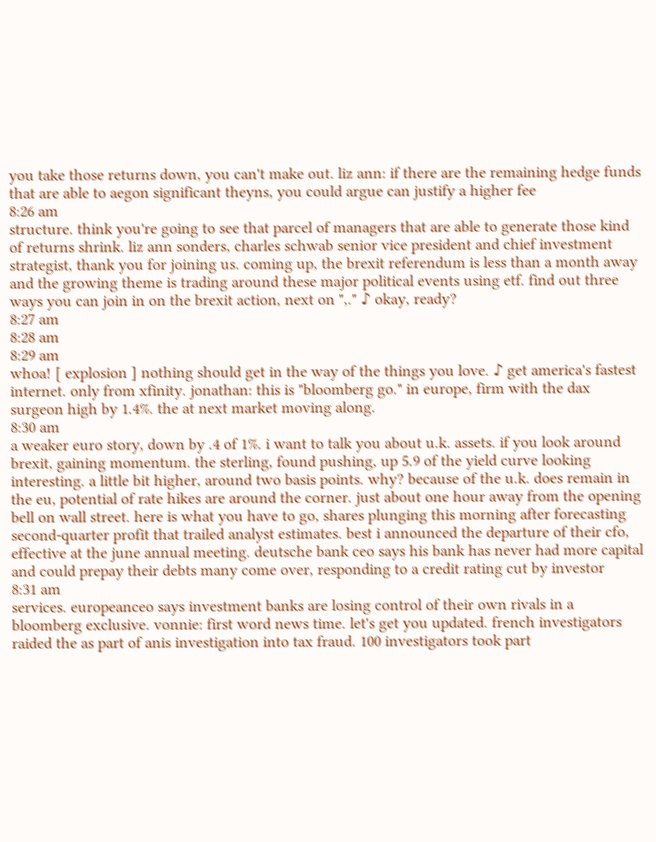you take those returns down, you can't make out. liz ann: if there are the remaining hedge funds that are able to aegon significant theyns, you could argue can justify a higher fee
8:26 am
structure. think you're going to see that parcel of managers that are able to generate those kind of returns shrink. liz ann sonders, charles schwab senior vice president and chief investment strategist, thank you for joining us. coming up, the brexit referendum is less than a month away and the growing theme is trading around these major political events using etf. find out three ways you can join in on the brexit action, next on ",." ♪ okay, ready?
8:27 am
8:28 am
8:29 am
whoa! [ explosion ] nothing should get in the way of the things you love. ♪ get america's fastest internet. only from xfinity. jonathan: this is "bloomberg go." in europe, firm with the dax surgeon high by 1.4%. the at next market moving along.
8:30 am
a weaker euro story, down by .4 of 1%. i want to talk you about u.k. assets. if you look around brexit, gaining momentum. the sterling, found pushing, up 5.9 of the yield curve looking interesting. a little bit higher, around two basis points. why? because of the u.k. does remain in the eu, potential of rate hikes are around the corner. just about one hour away from the opening bell on wall street. here is what you have to go, shares plunging this morning after forecasting second-quarter profit that trailed analyst estimates. best i announced the departure of their cfo, effective at the june annual meeting. deutsche bank ceo says his bank has never had more capital and could prepay their debts many come over, responding to a credit rating cut by investor
8:31 am
services. europeanceo says investment banks are losing control of their own rivals in a bloomberg exclusive. vonnie: first word news time. let's get you updated. french investigators raided the as part of anis investigation into tax fraud. 100 investigators took part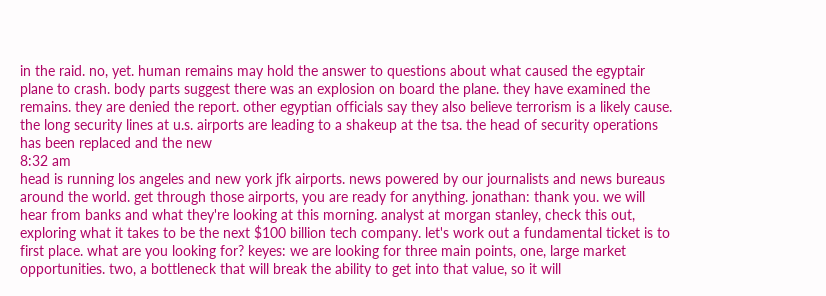in the raid. no, yet. human remains may hold the answer to questions about what caused the egyptair plane to crash. body parts suggest there was an explosion on board the plane. they have examined the remains. they are denied the report. other egyptian officials say they also believe terrorism is a likely cause. the long security lines at u.s. airports are leading to a shakeup at the tsa. the head of security operations has been replaced and the new
8:32 am
head is running los angeles and new york jfk airports. news powered by our journalists and news bureaus around the world. get through those airports, you are ready for anything. jonathan: thank you. we will hear from banks and what they're looking at this morning. analyst at morgan stanley, check this out, exploring what it takes to be the next $100 billion tech company. let's work out a fundamental ticket is to first place. what are you looking for? keyes: we are looking for three main points, one, large market opportunities. two, a bottleneck that will break the ability to get into that value, so it will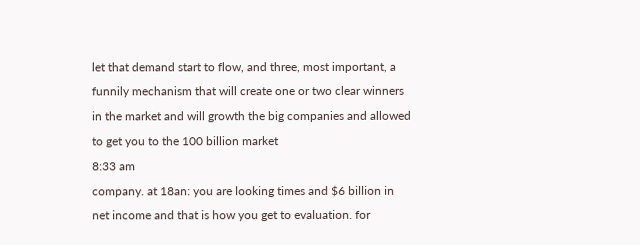let that demand start to flow, and three, most important, a funnily mechanism that will create one or two clear winners in the market and will growth the big companies and allowed to get you to the 100 billion market
8:33 am
company. at 18an: you are looking times and $6 billion in net income and that is how you get to evaluation. for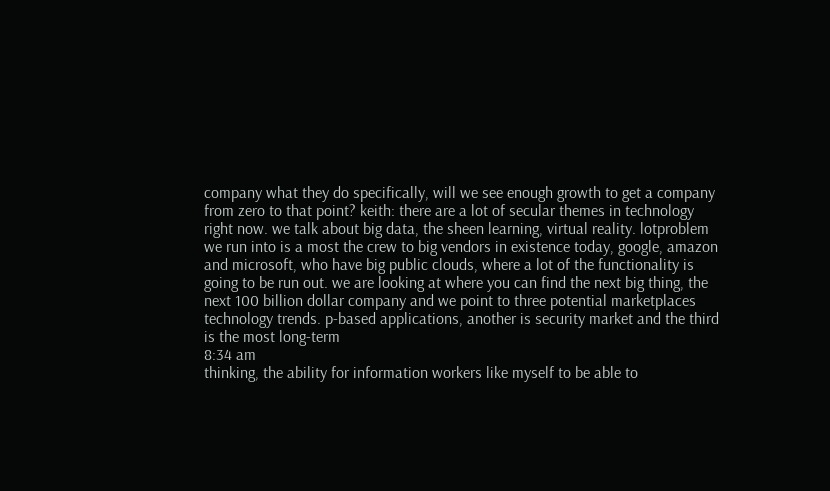company what they do specifically, will we see enough growth to get a company from zero to that point? keith: there are a lot of secular themes in technology right now. we talk about big data, the sheen learning, virtual reality. lotproblem we run into is a most the crew to big vendors in existence today, google, amazon and microsoft, who have big public clouds, where a lot of the functionality is going to be run out. we are looking at where you can find the next big thing, the next 100 billion dollar company and we point to three potential marketplaces technology trends. p-based applications, another is security market and the third is the most long-term
8:34 am
thinking, the ability for information workers like myself to be able to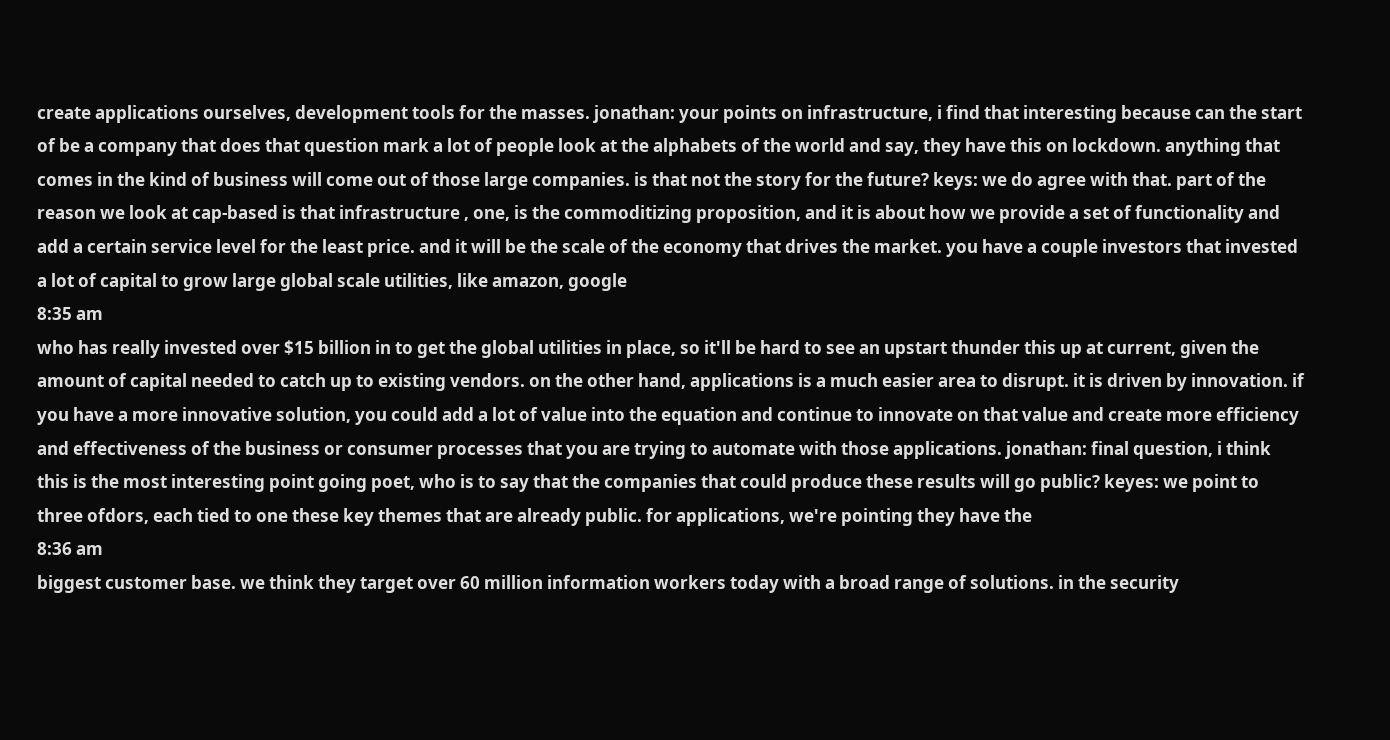create applications ourselves, development tools for the masses. jonathan: your points on infrastructure, i find that interesting because can the start of be a company that does that question mark a lot of people look at the alphabets of the world and say, they have this on lockdown. anything that comes in the kind of business will come out of those large companies. is that not the story for the future? keys: we do agree with that. part of the reason we look at cap-based is that infrastructure , one, is the commoditizing proposition, and it is about how we provide a set of functionality and add a certain service level for the least price. and it will be the scale of the economy that drives the market. you have a couple investors that invested a lot of capital to grow large global scale utilities, like amazon, google
8:35 am
who has really invested over $15 billion in to get the global utilities in place, so it'll be hard to see an upstart thunder this up at current, given the amount of capital needed to catch up to existing vendors. on the other hand, applications is a much easier area to disrupt. it is driven by innovation. if you have a more innovative solution, you could add a lot of value into the equation and continue to innovate on that value and create more efficiency and effectiveness of the business or consumer processes that you are trying to automate with those applications. jonathan: final question, i think this is the most interesting point going poet, who is to say that the companies that could produce these results will go public? keyes: we point to three ofdors, each tied to one these key themes that are already public. for applications, we're pointing they have the
8:36 am
biggest customer base. we think they target over 60 million information workers today with a broad range of solutions. in the security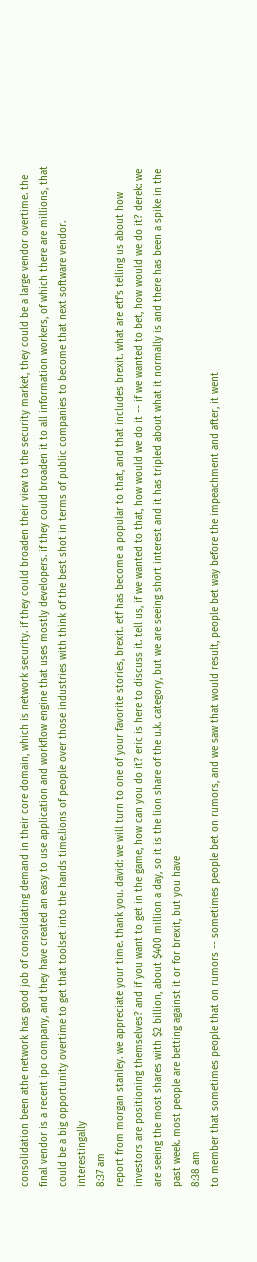consolidation been athe network has good job of consolidating demand in their core domain, which is network security. if they could broaden their view to the security market, they could be a large vendor overtime. the final vendor is a recent ipo company, and they have created an easy to use application and workflow engine that uses mostly developers. if they could broaden it to all information workers, of which there are millions, that could be a big opportunity overtime to get that toolset into the hands time.lions of people over those industries with think of the best shot in terms of public companies to become that next software vendor. interestingally
8:37 am
report from morgan stanley. we appreciate your time. thank you. david: we will turn to one of your favorite stories, brexit. etf has become a popular to that, and that includes brexit. what are etf's telling us about how investors are positioning themselves? and if you want to get in the game, how can you do it? eric is here to discuss it. tell us, if we wanted to that, how would we do it -- if we wanted to bet, how would we do it? derek: we are seeing the most shares with $2 billion, about $400 million a day, so it is the lion share of the u.k. category, but we are seeing short interest and it has tripled about what it normally is and there has been a spike in the past week. most people are betting against it or for brexit, but you have
8:38 am
to member that sometimes people that on rumors -- sometimes people bet on rumors, and we saw that would result, people bet way before the impeachment and after, it went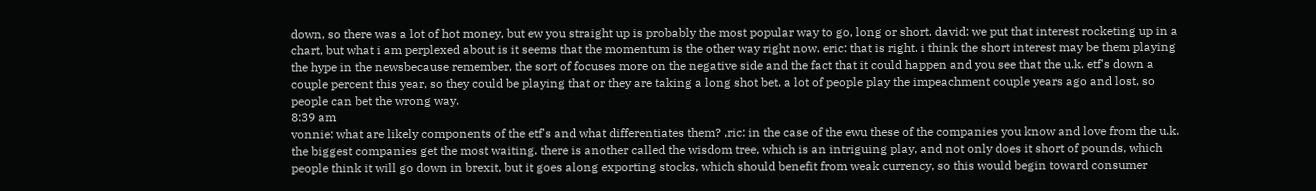down, so there was a lot of hot money, but ew you straight up is probably the most popular way to go, long or short. david: we put that interest rocketing up in a chart, but what i am perplexed about is it seems that the momentum is the other way right now. eric: that is right. i think the short interest may be them playing the hype in the newsbecause remember, the sort of focuses more on the negative side and the fact that it could happen and you see that the u.k. etf's down a couple percent this year, so they could be playing that or they are taking a long shot bet. a lot of people play the impeachment couple years ago and lost, so people can bet the wrong way.
8:39 am
vonnie: what are likely components of the etf's and what differentiates them? ,ric: in the case of the ewu these of the companies you know and love from the u.k. the biggest companies get the most waiting. there is another called the wisdom tree, which is an intriguing play, and not only does it short of pounds, which people think it will go down in brexit, but it goes along exporting stocks, which should benefit from weak currency, so this would begin toward consumer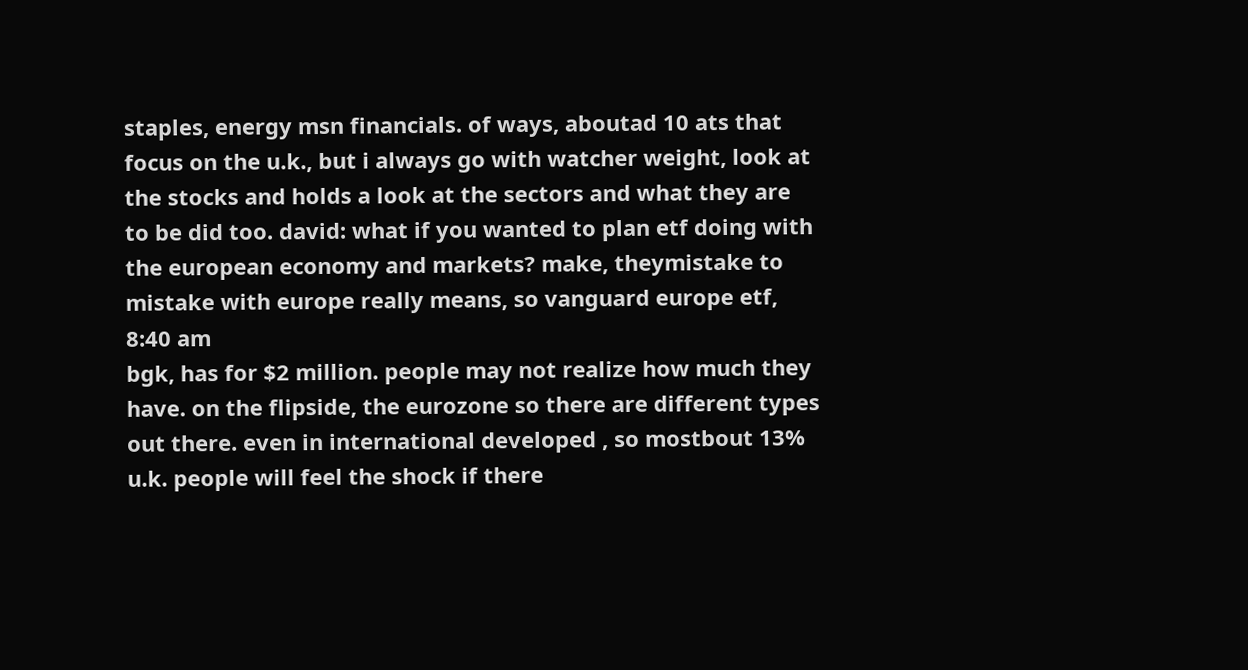staples, energy msn financials. of ways, aboutad 10 ats that focus on the u.k., but i always go with watcher weight, look at the stocks and holds a look at the sectors and what they are to be did too. david: what if you wanted to plan etf doing with the european economy and markets? make, theymistake to mistake with europe really means, so vanguard europe etf,
8:40 am
bgk, has for $2 million. people may not realize how much they have. on the flipside, the eurozone so there are different types out there. even in international developed , so mostbout 13% u.k. people will feel the shock if there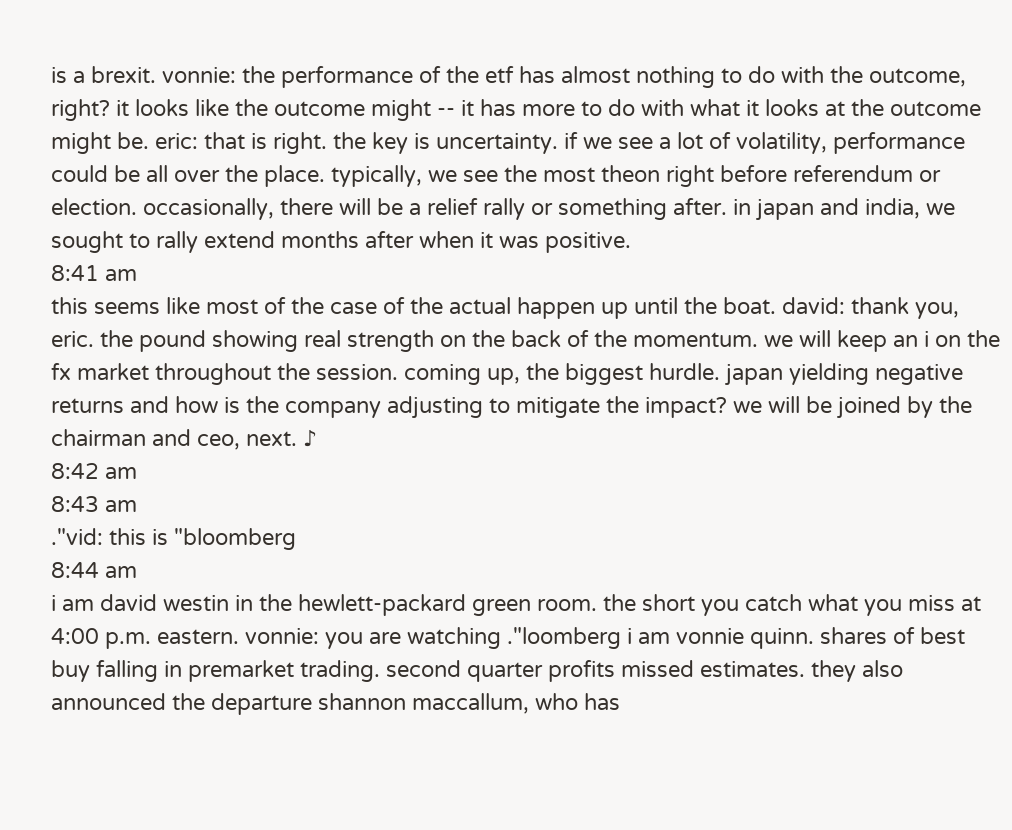is a brexit. vonnie: the performance of the etf has almost nothing to do with the outcome, right? it looks like the outcome might -- it has more to do with what it looks at the outcome might be. eric: that is right. the key is uncertainty. if we see a lot of volatility, performance could be all over the place. typically, we see the most theon right before referendum or election. occasionally, there will be a relief rally or something after. in japan and india, we sought to rally extend months after when it was positive.
8:41 am
this seems like most of the case of the actual happen up until the boat. david: thank you, eric. the pound showing real strength on the back of the momentum. we will keep an i on the fx market throughout the session. coming up, the biggest hurdle. japan yielding negative returns and how is the company adjusting to mitigate the impact? we will be joined by the chairman and ceo, next. ♪
8:42 am
8:43 am
."vid: this is "bloomberg
8:44 am
i am david westin in the hewlett-packard green room. the short you catch what you miss at 4:00 p.m. eastern. vonnie: you are watching ."loomberg i am vonnie quinn. shares of best buy falling in premarket trading. second quarter profits missed estimates. they also announced the departure shannon maccallum, who has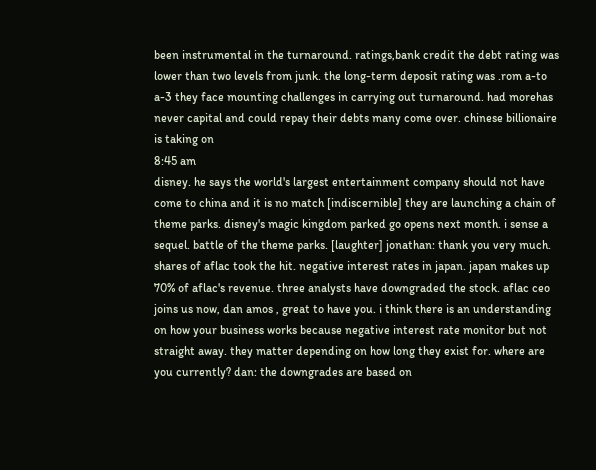been instrumental in the turnaround. ratings,bank credit the debt rating was lower than two levels from junk. the long-term deposit rating was .rom a-to a-3 they face mounting challenges in carrying out turnaround. had morehas never capital and could repay their debts many come over. chinese billionaire is taking on
8:45 am
disney. he says the world's largest entertainment company should not have come to china and it is no match [indiscernible] they are launching a chain of theme parks. disney's magic kingdom parked go opens next month. i sense a sequel. battle of the theme parks. [laughter] jonathan: thank you very much. shares of aflac took the hit. negative interest rates in japan. japan makes up 70% of aflac's revenue. three analysts have downgraded the stock. aflac ceo joins us now, dan amos , great to have you. i think there is an understanding on how your business works because negative interest rate monitor but not straight away. they matter depending on how long they exist for. where are you currently? dan: the downgrades are based on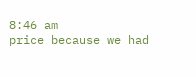8:46 am
price because we had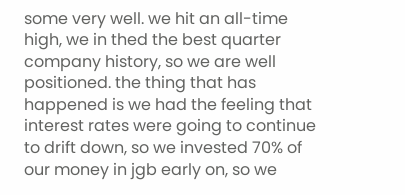some very well. we hit an all-time high, we in thed the best quarter company history, so we are well positioned. the thing that has happened is we had the feeling that interest rates were going to continue to drift down, so we invested 70% of our money in jgb early on, so we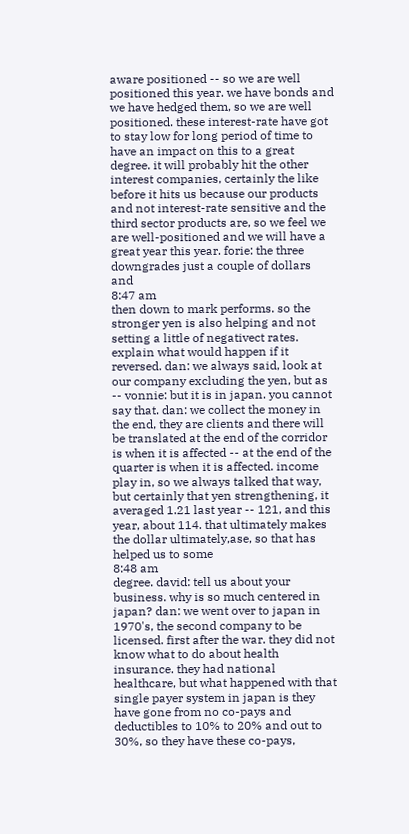aware positioned -- so we are well positioned this year. we have bonds and we have hedged them, so we are well positioned. these interest-rate have got to stay low for long period of time to have an impact on this to a great degree. it will probably hit the other interest companies, certainly the like before it hits us because our products and not interest-rate sensitive and the third sector products are, so we feel we are well-positioned and we will have a great year this year. forie: the three downgrades just a couple of dollars and
8:47 am
then down to mark performs. so the stronger yen is also helping and not setting a little of negativect rates. explain what would happen if it reversed. dan: we always said, look at our company excluding the yen, but as -- vonnie: but it is in japan. you cannot say that. dan: we collect the money in the end, they are clients and there will be translated at the end of the corridor is when it is affected -- at the end of the quarter is when it is affected. income play in, so we always talked that way, but certainly that yen strengthening, it averaged 1.21 last year -- 121, and this year, about 114. that ultimately makes the dollar ultimately,ase, so that has helped us to some
8:48 am
degree. david: tell us about your business. why is so much centered in japan? dan: we went over to japan in 1970's, the second company to be licensed. first after the war. they did not know what to do about health insurance. they had national healthcare, but what happened with that single payer system in japan is they have gone from no co-pays and deductibles to 10% to 20% and out to 30%, so they have these co-pays,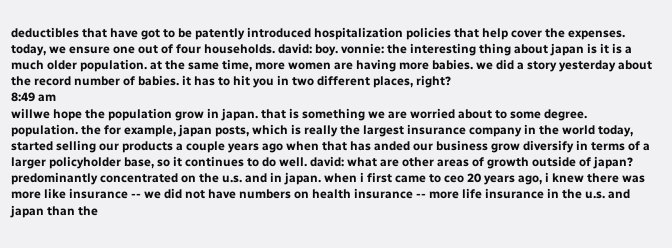deductibles that have got to be patently introduced hospitalization policies that help cover the expenses. today, we ensure one out of four households. david: boy. vonnie: the interesting thing about japan is it is a much older population. at the same time, more women are having more babies. we did a story yesterday about the record number of babies. it has to hit you in two different places, right?
8:49 am
willwe hope the population grow in japan. that is something we are worried about to some degree. population. the for example, japan posts, which is really the largest insurance company in the world today, started selling our products a couple years ago when that has anded our business grow diversify in terms of a larger policyholder base, so it continues to do well. david: what are other areas of growth outside of japan? predominantly concentrated on the u.s. and in japan. when i first came to ceo 20 years ago, i knew there was more like insurance -- we did not have numbers on health insurance -- more life insurance in the u.s. and japan than the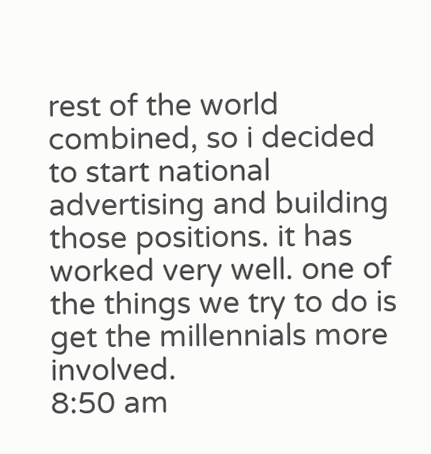rest of the world combined, so i decided to start national advertising and building those positions. it has worked very well. one of the things we try to do is get the millennials more involved.
8:50 am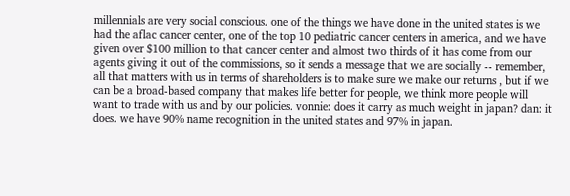millennials are very social conscious. one of the things we have done in the united states is we had the aflac cancer center, one of the top 10 pediatric cancer centers in america, and we have given over $100 million to that cancer center and almost two thirds of it has come from our agents giving it out of the commissions, so it sends a message that we are socially -- remember, all that matters with us in terms of shareholders is to make sure we make our returns , but if we can be a broad-based company that makes life better for people, we think more people will want to trade with us and by our policies. vonnie: does it carry as much weight in japan? dan: it does. we have 90% name recognition in the united states and 97% in japan.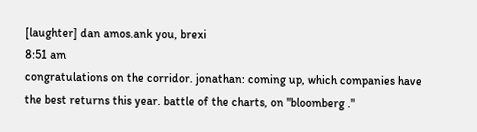[laughter] dan amos.ank you, brexi
8:51 am
congratulations on the corridor. jonathan: coming up, which companies have the best returns this year. battle of the charts, on "bloomberg ."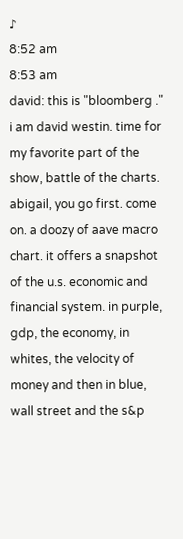♪
8:52 am
8:53 am
david: this is "bloomberg ." i am david westin. time for my favorite part of the show, battle of the charts. abigail, you go first. come on. a doozy of aave macro chart. it offers a snapshot of the u.s. economic and financial system. in purple, gdp, the economy, in whites, the velocity of money and then in blue, wall street and the s&p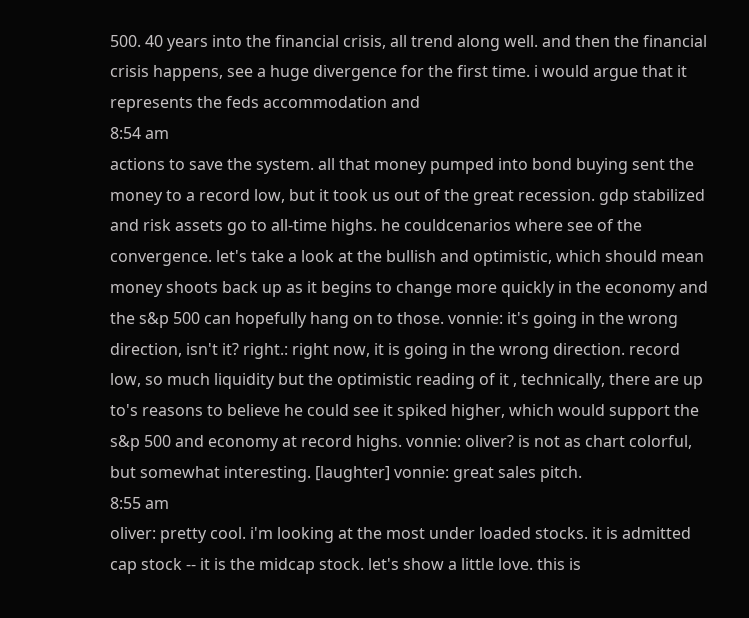500. 40 years into the financial crisis, all trend along well. and then the financial crisis happens, see a huge divergence for the first time. i would argue that it represents the feds accommodation and
8:54 am
actions to save the system. all that money pumped into bond buying sent the money to a record low, but it took us out of the great recession. gdp stabilized and risk assets go to all-time highs. he couldcenarios where see of the convergence. let's take a look at the bullish and optimistic, which should mean money shoots back up as it begins to change more quickly in the economy and the s&p 500 can hopefully hang on to those. vonnie: it's going in the wrong direction, isn't it? right.: right now, it is going in the wrong direction. record low, so much liquidity but the optimistic reading of it , technically, there are up to's reasons to believe he could see it spiked higher, which would support the s&p 500 and economy at record highs. vonnie: oliver? is not as chart colorful, but somewhat interesting. [laughter] vonnie: great sales pitch.
8:55 am
oliver: pretty cool. i'm looking at the most under loaded stocks. it is admitted cap stock -- it is the midcap stock. let's show a little love. this is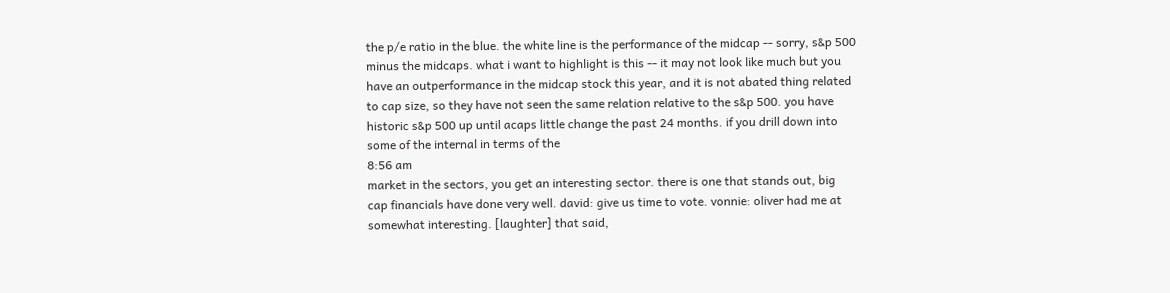the p/e ratio in the blue. the white line is the performance of the midcap -- sorry, s&p 500 minus the midcaps. what i want to highlight is this -- it may not look like much but you have an outperformance in the midcap stock this year, and it is not abated thing related to cap size, so they have not seen the same relation relative to the s&p 500. you have historic s&p 500 up until acaps little change the past 24 months. if you drill down into some of the internal in terms of the
8:56 am
market in the sectors, you get an interesting sector. there is one that stands out, big cap financials have done very well. david: give us time to vote. vonnie: oliver had me at somewhat interesting. [laughter] that said,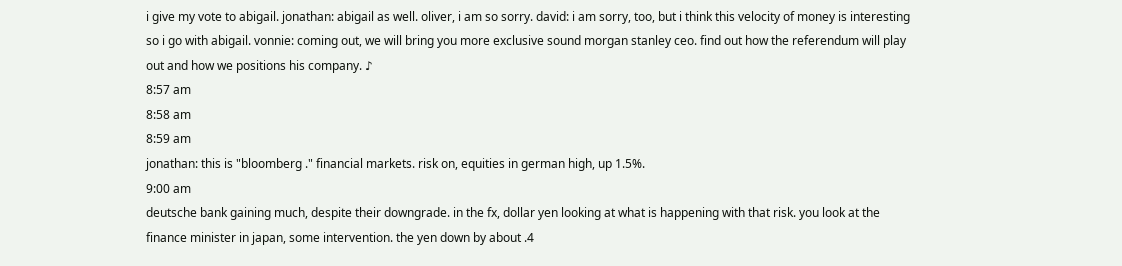i give my vote to abigail. jonathan: abigail as well. oliver, i am so sorry. david: i am sorry, too, but i think this velocity of money is interesting so i go with abigail. vonnie: coming out, we will bring you more exclusive sound morgan stanley ceo. find out how the referendum will play out and how we positions his company. ♪
8:57 am
8:58 am
8:59 am
jonathan: this is "bloomberg ." financial markets. risk on, equities in german high, up 1.5%.
9:00 am
deutsche bank gaining much, despite their downgrade. in the fx, dollar yen looking at what is happening with that risk. you look at the finance minister in japan, some intervention. the yen down by about .4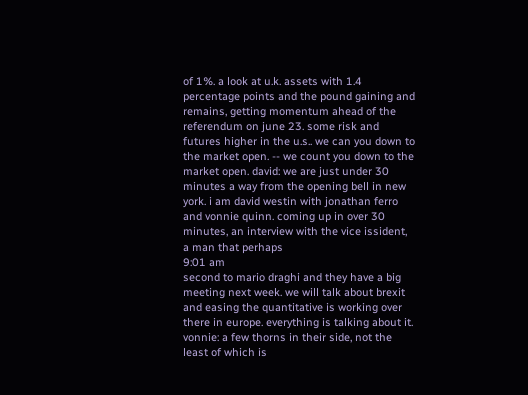of 1%. a look at u.k. assets with 1.4 percentage points and the pound gaining and remains, getting momentum ahead of the referendum on june 23. some risk and futures higher in the u.s.. we can you down to the market open. -- we count you down to the market open. david: we are just under 30 minutes a way from the opening bell in new york. i am david westin with jonathan ferro and vonnie quinn. coming up in over 30 minutes, an interview with the vice issident, a man that perhaps
9:01 am
second to mario draghi and they have a big meeting next week. we will talk about brexit and easing the quantitative is working over there in europe. everything is talking about it. vonnie: a few thorns in their side, not the least of which is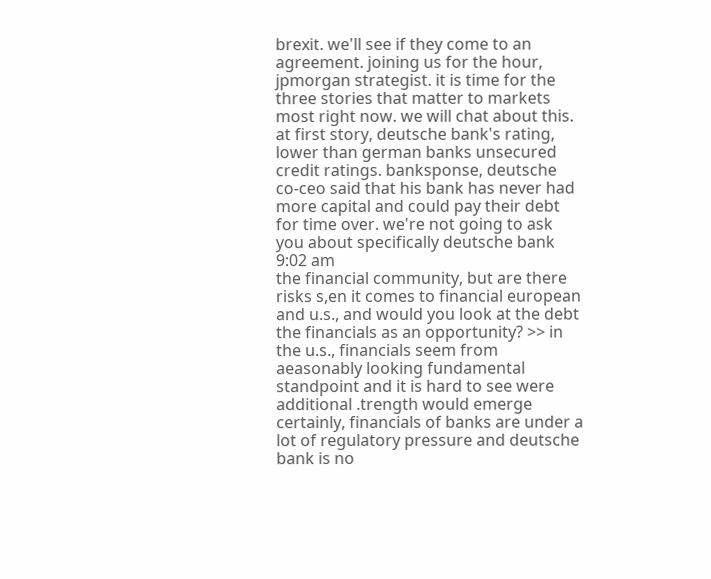brexit. we'll see if they come to an agreement. joining us for the hour, jpmorgan strategist. it is time for the three stories that matter to markets most right now. we will chat about this. at first story, deutsche bank's rating, lower than german banks unsecured credit ratings. banksponse, deutsche co-ceo said that his bank has never had more capital and could pay their debt for time over. we're not going to ask you about specifically deutsche bank
9:02 am
the financial community, but are there risks s,en it comes to financial european and u.s., and would you look at the debt the financials as an opportunity? >> in the u.s., financials seem from aeasonably looking fundamental standpoint and it is hard to see were additional .trength would emerge certainly, financials of banks are under a lot of regulatory pressure and deutsche bank is no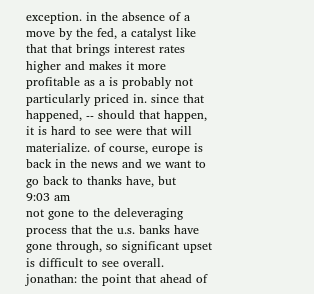exception. in the absence of a move by the fed, a catalyst like that that brings interest rates higher and makes it more profitable as a is probably not particularly priced in. since that happened, -- should that happen, it is hard to see were that will materialize. of course, europe is back in the news and we want to go back to thanks have, but
9:03 am
not gone to the deleveraging process that the u.s. banks have gone through, so significant upset is difficult to see overall. jonathan: the point that ahead of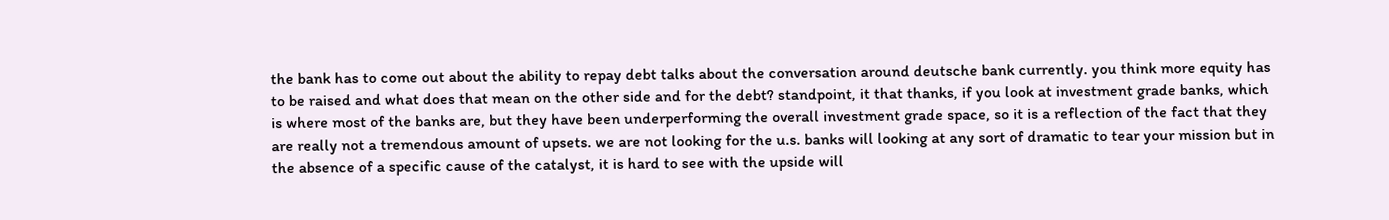the bank has to come out about the ability to repay debt talks about the conversation around deutsche bank currently. you think more equity has to be raised and what does that mean on the other side and for the debt? standpoint, it that thanks, if you look at investment grade banks, which is where most of the banks are, but they have been underperforming the overall investment grade space, so it is a reflection of the fact that they are really not a tremendous amount of upsets. we are not looking for the u.s. banks will looking at any sort of dramatic to tear your mission but in the absence of a specific cause of the catalyst, it is hard to see with the upside will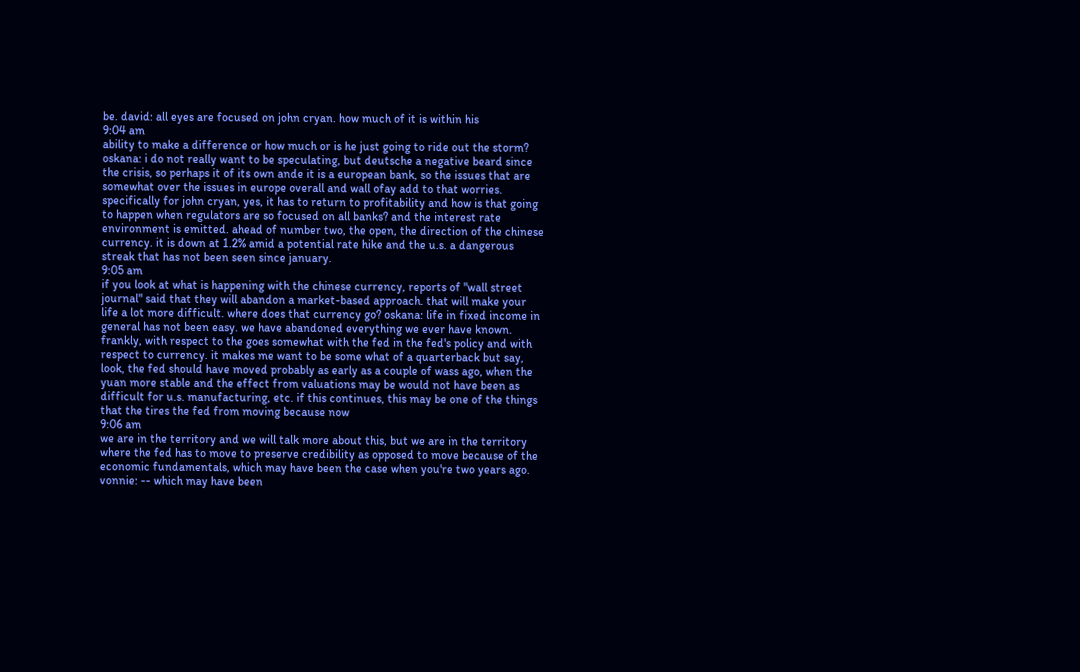be. david: all eyes are focused on john cryan. how much of it is within his
9:04 am
ability to make a difference or how much or is he just going to ride out the storm? oskana: i do not really want to be speculating, but deutsche a negative beard since the crisis, so perhaps it of its own ande it is a european bank, so the issues that are somewhat over the issues in europe overall and wall ofay add to that worries. specifically for john cryan, yes, it has to return to profitability and how is that going to happen when regulators are so focused on all banks? and the interest rate environment is emitted. ahead of number two, the open, the direction of the chinese currency. it is down at 1.2% amid a potential rate hike and the u.s. a dangerous streak that has not been seen since january.
9:05 am
if you look at what is happening with the chinese currency, reports of "wall street journal" said that they will abandon a market-based approach. that will make your life a lot more difficult. where does that currency go? oskana: life in fixed income in general has not been easy. we have abandoned everything we ever have known. frankly, with respect to the goes somewhat with the fed in the fed's policy and with respect to currency. it makes me want to be some what of a quarterback but say, look, the fed should have moved probably as early as a couple of wass ago, when the yuan more stable and the effect from valuations may be would not have been as difficult for u.s. manufacturing, etc. if this continues, this may be one of the things that the tires the fed from moving because now
9:06 am
we are in the territory and we will talk more about this, but we are in the territory where the fed has to move to preserve credibility as opposed to move because of the economic fundamentals, which may have been the case when you're two years ago. vonnie: -- which may have been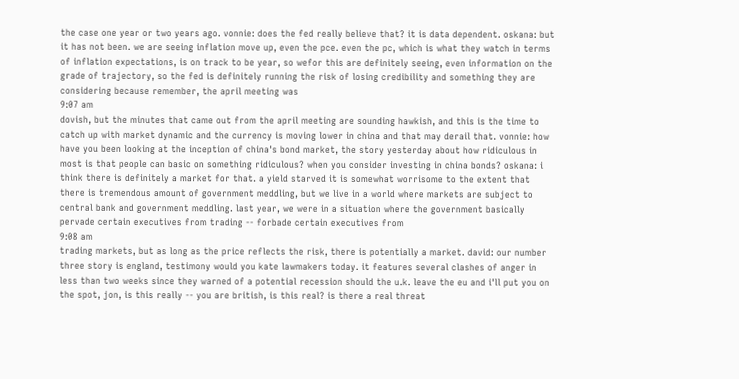the case one year or two years ago. vonnie: does the fed really believe that? it is data dependent. oskana: but it has not been. we are seeing inflation move up, even the pce. even the pc, which is what they watch in terms of inflation expectations, is on track to be year, so wefor this are definitely seeing, even information on the grade of trajectory, so the fed is definitely running the risk of losing credibility and something they are considering because remember, the april meeting was
9:07 am
dovish, but the minutes that came out from the april meeting are sounding hawkish, and this is the time to catch up with market dynamic and the currency is moving lower in china and that may derail that. vonnie: how have you been looking at the inception of china's bond market, the story yesterday about how ridiculous in most is that people can basic on something ridiculous? when you consider investing in china bonds? oskana: i think there is definitely a market for that. a yield starved it is somewhat worrisome to the extent that there is tremendous amount of government meddling, but we live in a world where markets are subject to central bank and government meddling. last year, we were in a situation where the government basically pervade certain executives from trading -- forbade certain executives from
9:08 am
trading markets, but as long as the price reflects the risk, there is potentially a market. david: our number three story is england, testimony would you kate lawmakers today. it features several clashes of anger in less than two weeks since they warned of a potential recession should the u.k. leave the eu and i'll put you on the spot, jon, is this really -- you are british, is this real? is there a real threat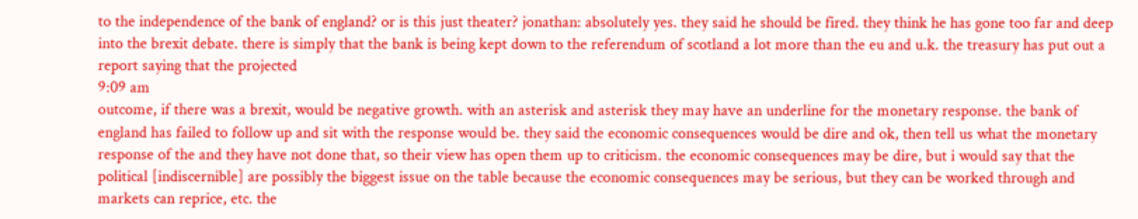to the independence of the bank of england? or is this just theater? jonathan: absolutely yes. they said he should be fired. they think he has gone too far and deep into the brexit debate. there is simply that the bank is being kept down to the referendum of scotland a lot more than the eu and u.k. the treasury has put out a report saying that the projected
9:09 am
outcome, if there was a brexit, would be negative growth. with an asterisk and asterisk they may have an underline for the monetary response. the bank of england has failed to follow up and sit with the response would be. they said the economic consequences would be dire and ok, then tell us what the monetary response of the and they have not done that, so their view has open them up to criticism. the economic consequences may be dire, but i would say that the political [indiscernible] are possibly the biggest issue on the table because the economic consequences may be serious, but they can be worked through and markets can reprice, etc. the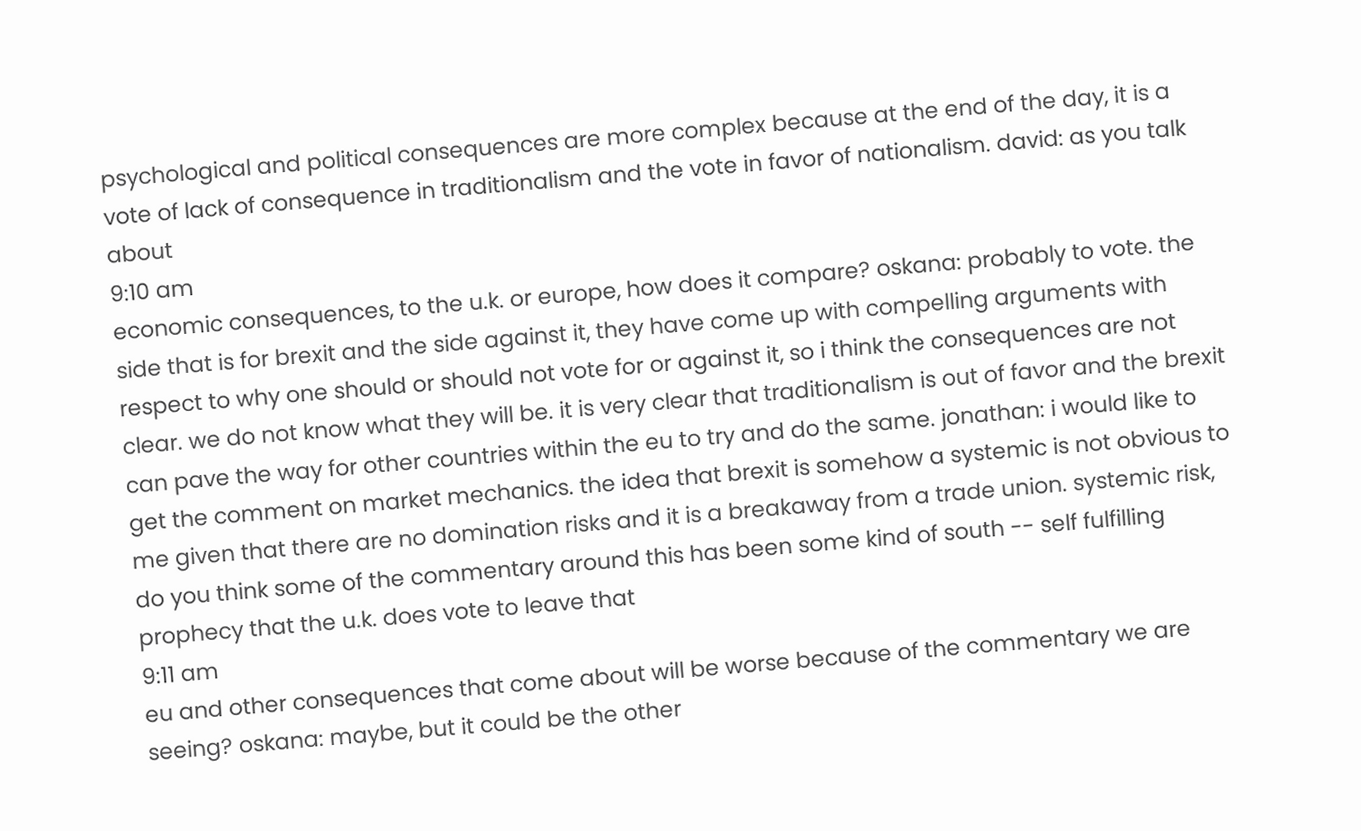psychological and political consequences are more complex because at the end of the day, it is a vote of lack of consequence in traditionalism and the vote in favor of nationalism. david: as you talk about
9:10 am
economic consequences, to the u.k. or europe, how does it compare? oskana: probably to vote. the side that is for brexit and the side against it, they have come up with compelling arguments with respect to why one should or should not vote for or against it, so i think the consequences are not clear. we do not know what they will be. it is very clear that traditionalism is out of favor and the brexit can pave the way for other countries within the eu to try and do the same. jonathan: i would like to get the comment on market mechanics. the idea that brexit is somehow a systemic is not obvious to me given that there are no domination risks and it is a breakaway from a trade union. systemic risk, do you think some of the commentary around this has been some kind of south -- self fulfilling prophecy that the u.k. does vote to leave that
9:11 am
eu and other consequences that come about will be worse because of the commentary we are seeing? oskana: maybe, but it could be the other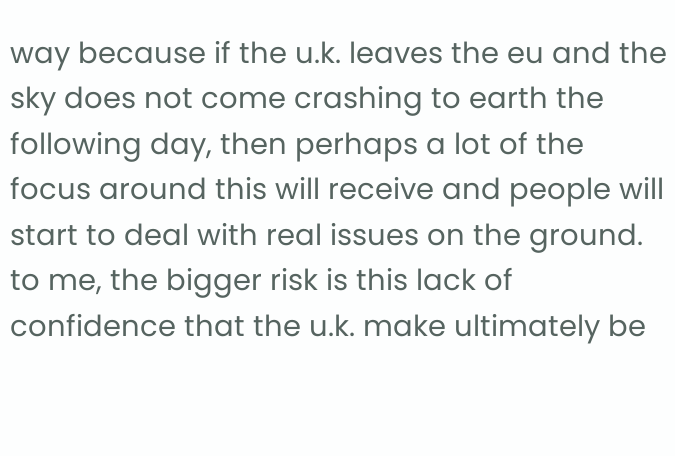way because if the u.k. leaves the eu and the sky does not come crashing to earth the following day, then perhaps a lot of the focus around this will receive and people will start to deal with real issues on the ground. to me, the bigger risk is this lack of confidence that the u.k. make ultimately be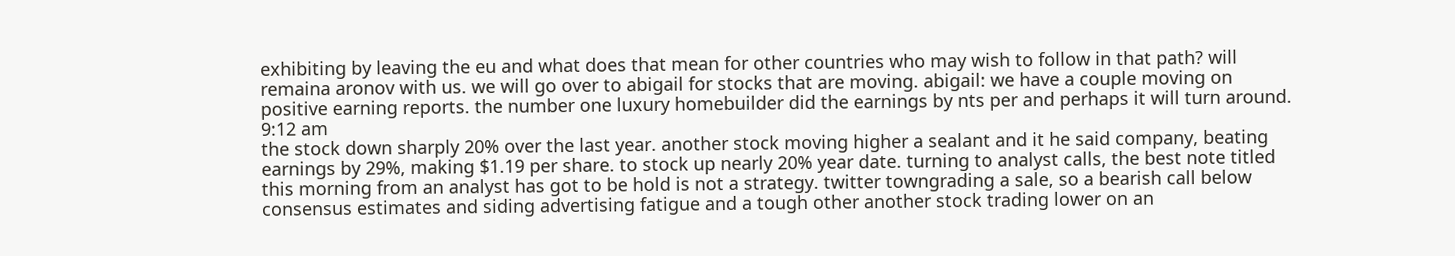exhibiting by leaving the eu and what does that mean for other countries who may wish to follow in that path? will remaina aronov with us. we will go over to abigail for stocks that are moving. abigail: we have a couple moving on positive earning reports. the number one luxury homebuilder did the earnings by nts per and perhaps it will turn around.
9:12 am
the stock down sharply 20% over the last year. another stock moving higher a sealant and it he said company, beating earnings by 29%, making $1.19 per share. to stock up nearly 20% year date. turning to analyst calls, the best note titled this morning from an analyst has got to be hold is not a strategy. twitter towngrading a sale, so a bearish call below consensus estimates and siding advertising fatigue and a tough other another stock trading lower on an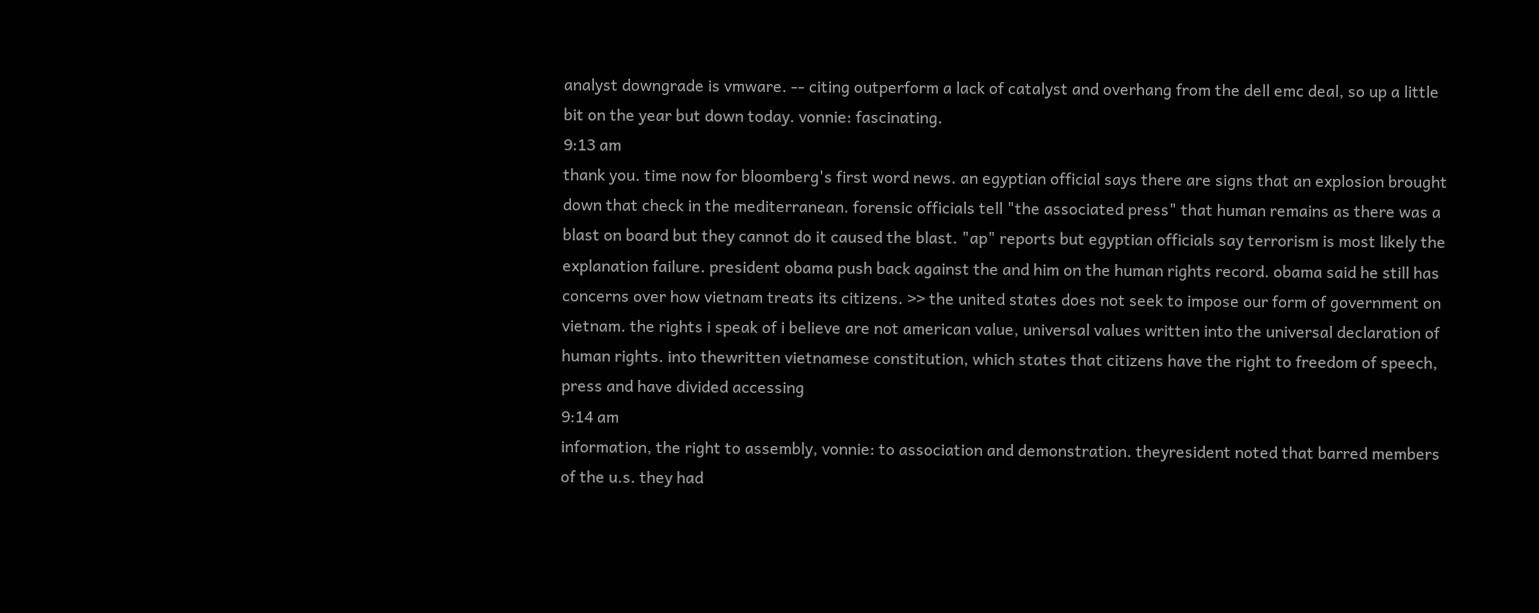analyst downgrade is vmware. -- citing outperform a lack of catalyst and overhang from the dell emc deal, so up a little bit on the year but down today. vonnie: fascinating.
9:13 am
thank you. time now for bloomberg's first word news. an egyptian official says there are signs that an explosion brought down that check in the mediterranean. forensic officials tell "the associated press" that human remains as there was a blast on board but they cannot do it caused the blast. "ap" reports but egyptian officials say terrorism is most likely the explanation failure. president obama push back against the and him on the human rights record. obama said he still has concerns over how vietnam treats its citizens. >> the united states does not seek to impose our form of government on vietnam. the rights i speak of i believe are not american value, universal values written into the universal declaration of human rights. into thewritten vietnamese constitution, which states that citizens have the right to freedom of speech, press and have divided accessing
9:14 am
information, the right to assembly, vonnie: to association and demonstration. theyresident noted that barred members of the u.s. they had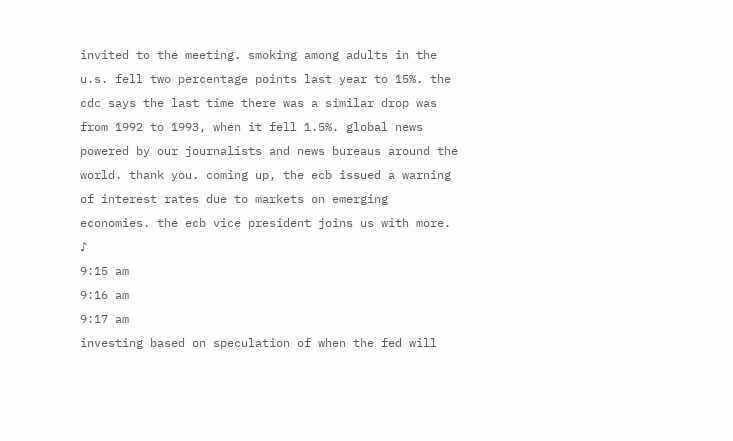invited to the meeting. smoking among adults in the u.s. fell two percentage points last year to 15%. the cdc says the last time there was a similar drop was from 1992 to 1993, when it fell 1.5%. global news powered by our journalists and news bureaus around the world. thank you. coming up, the ecb issued a warning of interest rates due to markets on emerging economies. the ecb vice president joins us with more. ♪
9:15 am
9:16 am
9:17 am
investing based on speculation of when the fed will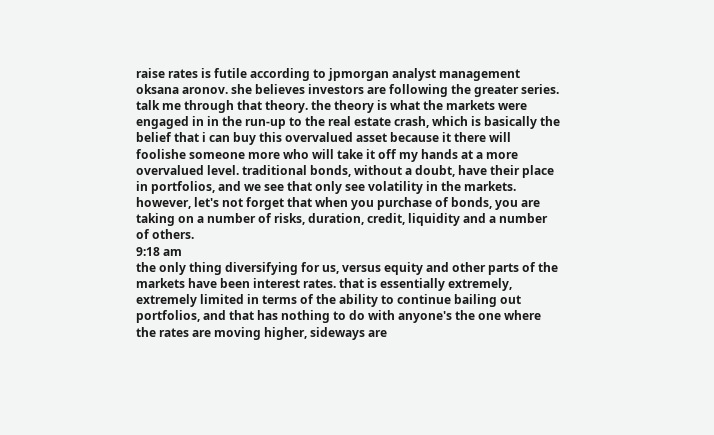raise rates is futile according to jpmorgan analyst management oksana aronov. she believes investors are following the greater series. talk me through that theory. the theory is what the markets were engaged in in the run-up to the real estate crash, which is basically the belief that i can buy this overvalued asset because it there will foolishe someone more who will take it off my hands at a more overvalued level. traditional bonds, without a doubt, have their place in portfolios, and we see that only see volatility in the markets. however, let's not forget that when you purchase of bonds, you are taking on a number of risks, duration, credit, liquidity and a number of others.
9:18 am
the only thing diversifying for us, versus equity and other parts of the markets have been interest rates. that is essentially extremely, extremely limited in terms of the ability to continue bailing out portfolios, and that has nothing to do with anyone's the one where the rates are moving higher, sideways are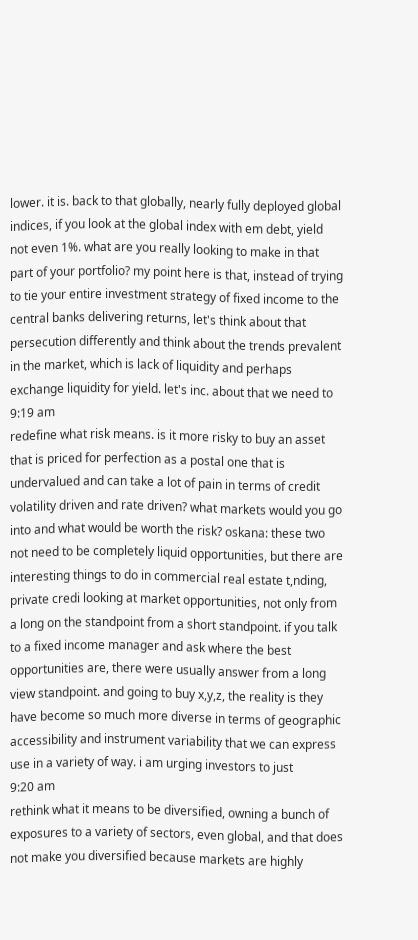lower. it is. back to that globally, nearly fully deployed global indices, if you look at the global index with em debt, yield not even 1%. what are you really looking to make in that part of your portfolio? my point here is that, instead of trying to tie your entire investment strategy of fixed income to the central banks delivering returns, let's think about that persecution differently and think about the trends prevalent in the market, which is lack of liquidity and perhaps exchange liquidity for yield. let's inc. about that we need to
9:19 am
redefine what risk means. is it more risky to buy an asset that is priced for perfection as a postal one that is undervalued and can take a lot of pain in terms of credit volatility driven and rate driven? what markets would you go into and what would be worth the risk? oskana: these two not need to be completely liquid opportunities, but there are interesting things to do in commercial real estate t,nding, private credi looking at market opportunities, not only from a long on the standpoint from a short standpoint. if you talk to a fixed income manager and ask where the best opportunities are, there were usually answer from a long view standpoint. and going to buy x,y,z, the reality is they have become so much more diverse in terms of geographic accessibility and instrument variability that we can express use in a variety of way. i am urging investors to just
9:20 am
rethink what it means to be diversified, owning a bunch of exposures to a variety of sectors, even global, and that does not make you diversified because markets are highly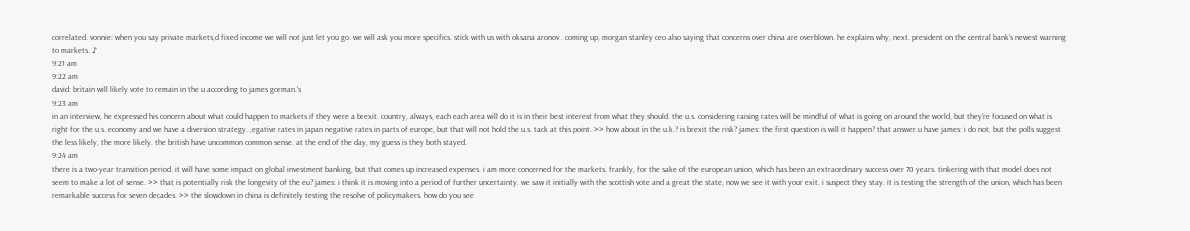correlated. vonnie: when you say private markets,d fixed income we will not just let you go. we will ask you more specifics. stick with us with oksana aronov . coming up, morgan stanley ceo also saying that concerns over china are overblown. he explains why, next. president on the central bank's newest warning to markets. ♪
9:21 am
9:22 am
david: britain will likely vote to remain in the u according to james gorman.'s
9:23 am
in an interview, he expressed his concern about what could happen to markets if they were a brexit. country, always, each each area will do it is in their best interest from what they should. the u.s. considering raising rates will be mindful of what is going on around the world, but they're focused on what is right for the u.s. economy and we have a diversion strategy. ,egative rates in japan negative rates in parts of europe, but that will not hold the u.s. tack at this point. >> how about in the u.k.? is brexit the risk? james: the first question is will it happen? that answer.u have james: i do not, but the polls suggest the less likely, the more likely. the british have uncommon common sense. at the end of the day, my guess is they both stayed.
9:24 am
there is a two-year transition period. it will have some impact on global investment banking, but that comes up increased expenses. i am more concerned for the markets. frankly, for the sake of the european union, which has been an extraordinary success over 70 years. tinkering with that model does not seem to make a lot of sense. >> that is potentially risk the longevity of the eu? james: i think it is moving into a period of further uncertainty. we saw it initially with the scottish vote and a great the state, now we see it with your exit. i suspect they stay. it is testing the strength of the union, which has been remarkable success for seven decades. >> the slowdown in china is definitely testing the resolve of policymakers. how do you see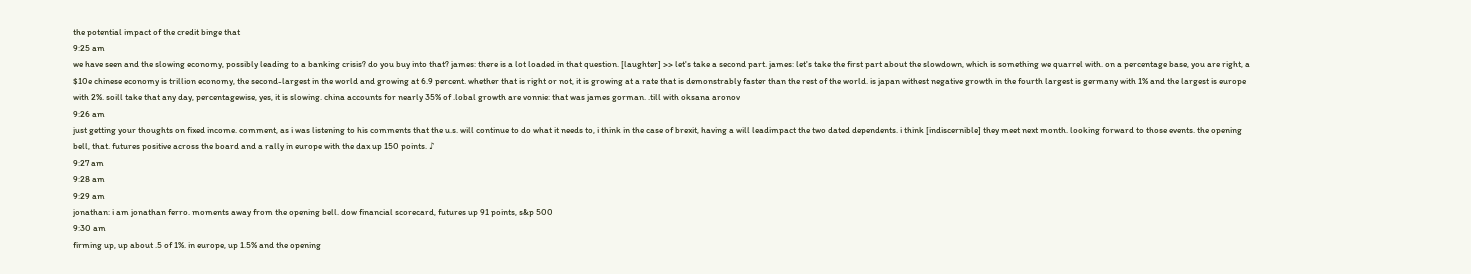the potential impact of the credit binge that
9:25 am
we have seen and the slowing economy, possibly leading to a banking crisis? do you buy into that? james: there is a lot loaded in that question. [laughter] >> let's take a second part. james: let's take the first part about the slowdown, which is something we quarrel with. on a percentage base, you are right, a $10e chinese economy is trillion economy, the second-largest in the world and growing at 6.9 percent. whether that is right or not, it is growing at a rate that is demonstrably faster than the rest of the world. is japan withest negative growth in the fourth largest is germany with 1% and the largest is europe with 2%. soill take that any day, percentagewise, yes, it is slowing. china accounts for nearly 35% of .lobal growth are vonnie: that was james gorman. .till with oksana aronov
9:26 am
just getting your thoughts on fixed income. comment, as i was listening to his comments that the u.s. will continue to do what it needs to, i think in the case of brexit, having a will leadimpact the two dated dependents. i think [indiscernible] they meet next month. looking forward to those events. the opening bell, that. futures positive across the board and a rally in europe with the dax up 150 points. ♪
9:27 am
9:28 am
9:29 am
jonathan: i am jonathan ferro. moments away from the opening bell. dow financial scorecard, futures up 91 points, s&p 500
9:30 am
firming up, up about .5 of 1%. in europe, up 1.5% and the opening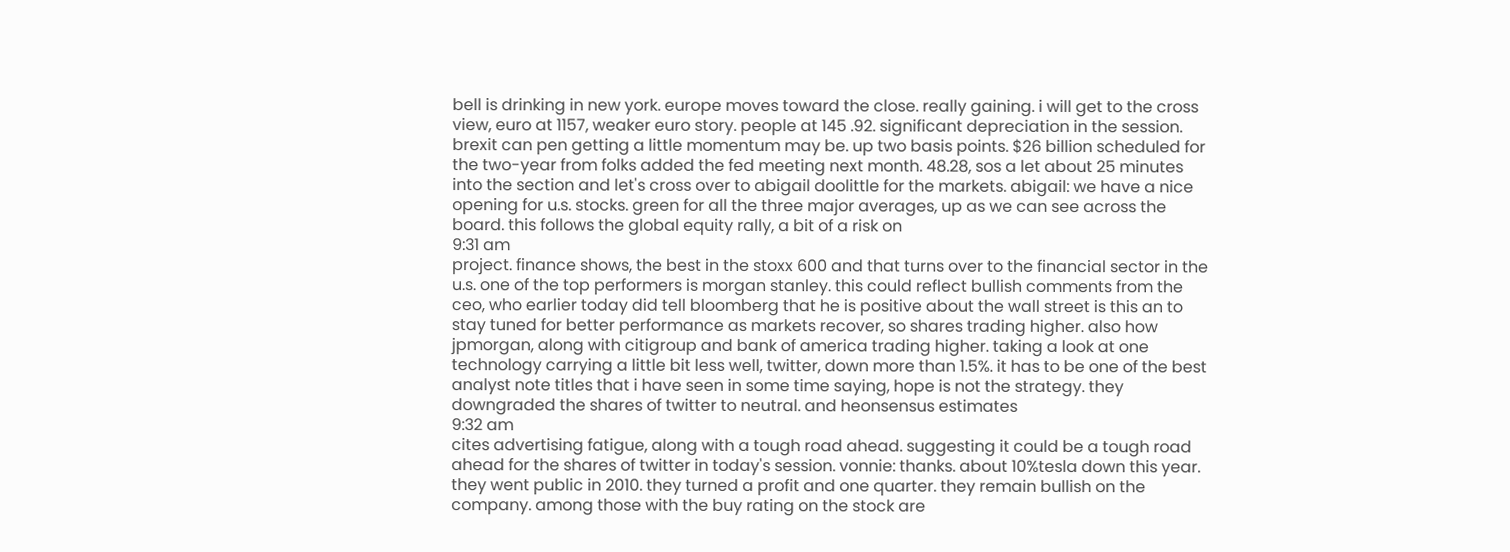bell is drinking in new york. europe moves toward the close. really gaining. i will get to the cross view, euro at 1157, weaker euro story. people at 145 .92. significant depreciation in the session. brexit can pen getting a little momentum may be. up two basis points. $26 billion scheduled for the two-year from folks added the fed meeting next month. 48.28, sos a let about 25 minutes into the section and let's cross over to abigail doolittle for the markets. abigail: we have a nice opening for u.s. stocks. green for all the three major averages, up as we can see across the board. this follows the global equity rally, a bit of a risk on
9:31 am
project. finance shows, the best in the stoxx 600 and that turns over to the financial sector in the u.s. one of the top performers is morgan stanley. this could reflect bullish comments from the ceo, who earlier today did tell bloomberg that he is positive about the wall street is this an to stay tuned for better performance as markets recover, so shares trading higher. also how jpmorgan, along with citigroup and bank of america trading higher. taking a look at one technology carrying a little bit less well, twitter, down more than 1.5%. it has to be one of the best analyst note titles that i have seen in some time saying, hope is not the strategy. they downgraded the shares of twitter to neutral. and heonsensus estimates
9:32 am
cites advertising fatigue, along with a tough road ahead. suggesting it could be a tough road ahead for the shares of twitter in today's session. vonnie: thanks. about 10%tesla down this year. they went public in 2010. they turned a profit and one quarter. they remain bullish on the company. among those with the buy rating on the stock are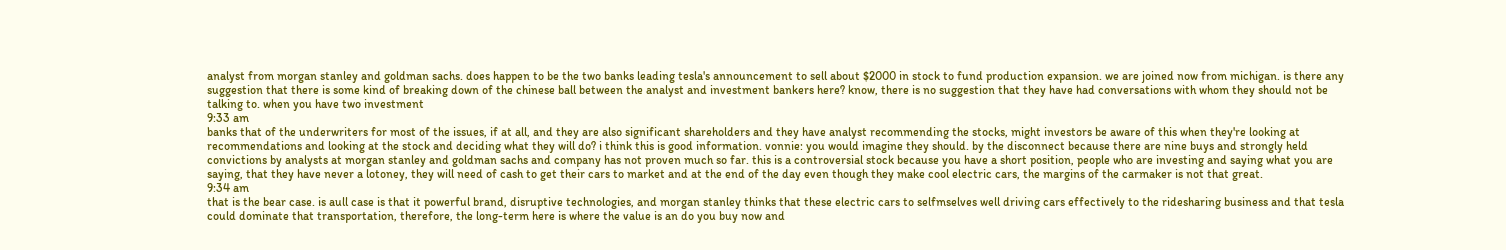analyst from morgan stanley and goldman sachs. does happen to be the two banks leading tesla's announcement to sell about $2000 in stock to fund production expansion. we are joined now from michigan. is there any suggestion that there is some kind of breaking down of the chinese ball between the analyst and investment bankers here? know, there is no suggestion that they have had conversations with whom they should not be talking to. when you have two investment
9:33 am
banks that of the underwriters for most of the issues, if at all, and they are also significant shareholders and they have analyst recommending the stocks, might investors be aware of this when they're looking at recommendations and looking at the stock and deciding what they will do? i think this is good information. vonnie: you would imagine they should. by the disconnect because there are nine buys and strongly held convictions by analysts at morgan stanley and goldman sachs and company has not proven much so far. this is a controversial stock because you have a short position, people who are investing and saying what you are saying, that they have never a lotoney, they will need of cash to get their cars to market and at the end of the day even though they make cool electric cars, the margins of the carmaker is not that great.
9:34 am
that is the bear case. is aull case is that it powerful brand, disruptive technologies, and morgan stanley thinks that these electric cars to selfmselves well driving cars effectively to the ridesharing business and that tesla could dominate that transportation, therefore, the long-term here is where the value is an do you buy now and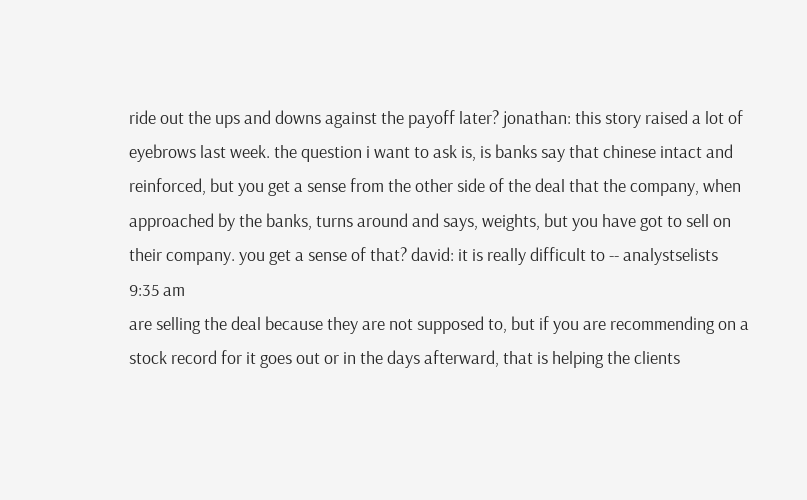ride out the ups and downs against the payoff later? jonathan: this story raised a lot of eyebrows last week. the question i want to ask is, is banks say that chinese intact and reinforced, but you get a sense from the other side of the deal that the company, when approached by the banks, turns around and says, weights, but you have got to sell on their company. you get a sense of that? david: it is really difficult to -- analystselists
9:35 am
are selling the deal because they are not supposed to, but if you are recommending on a stock record for it goes out or in the days afterward, that is helping the clients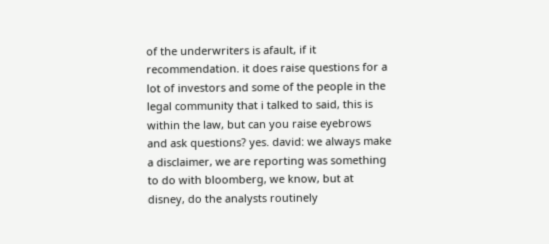of the underwriters is afault, if it recommendation. it does raise questions for a lot of investors and some of the people in the legal community that i talked to said, this is within the law, but can you raise eyebrows and ask questions? yes. david: we always make a disclaimer, we are reporting was something to do with bloomberg, we know, but at disney, do the analysts routinely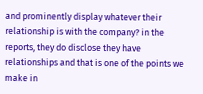and prominently display whatever their relationship is with the company? in the reports, they do disclose they have relationships and that is one of the points we make in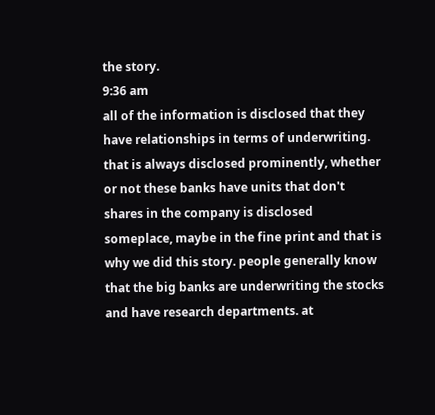the story.
9:36 am
all of the information is disclosed that they have relationships in terms of underwriting. that is always disclosed prominently, whether or not these banks have units that don't shares in the company is disclosed someplace, maybe in the fine print and that is why we did this story. people generally know that the big banks are underwriting the stocks and have research departments. at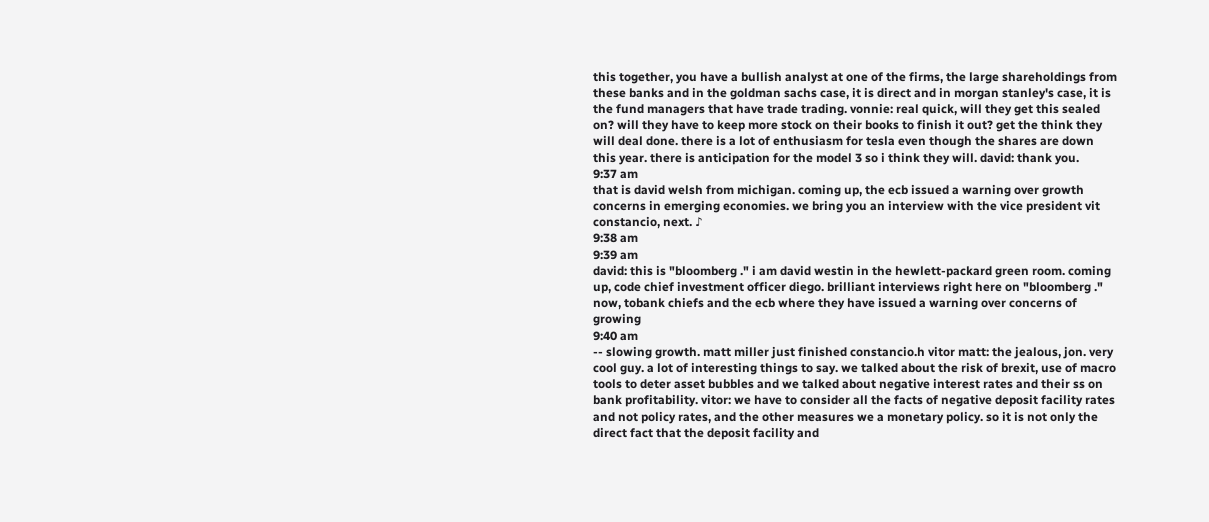this together, you have a bullish analyst at one of the firms, the large shareholdings from these banks and in the goldman sachs case, it is direct and in morgan stanley's case, it is the fund managers that have trade trading. vonnie: real quick, will they get this sealed on? will they have to keep more stock on their books to finish it out? get the think they will deal done. there is a lot of enthusiasm for tesla even though the shares are down this year. there is anticipation for the model 3 so i think they will. david: thank you.
9:37 am
that is david welsh from michigan. coming up, the ecb issued a warning over growth concerns in emerging economies. we bring you an interview with the vice president vit constancio, next. ♪
9:38 am
9:39 am
david: this is "bloomberg ." i am david westin in the hewlett-packard green room. coming up, code chief investment officer diego. brilliant interviews right here on "bloomberg ." now, tobank chiefs and the ecb where they have issued a warning over concerns of growing
9:40 am
-- slowing growth. matt miller just finished constancio.h vitor matt: the jealous, jon. very cool guy. a lot of interesting things to say. we talked about the risk of brexit, use of macro tools to deter asset bubbles and we talked about negative interest rates and their ss on bank profitability. vitor: we have to consider all the facts of negative deposit facility rates and not policy rates, and the other measures we a monetary policy. so it is not only the direct fact that the deposit facility and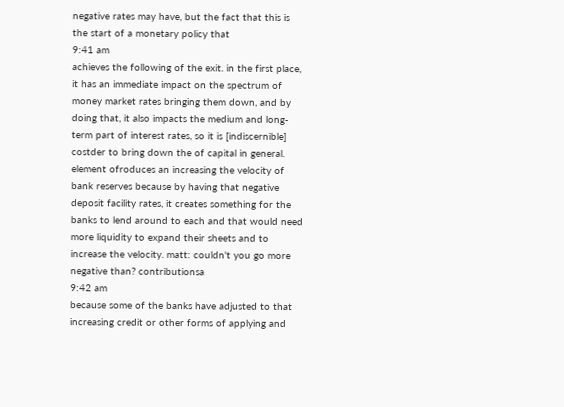negative rates may have, but the fact that this is the start of a monetary policy that
9:41 am
achieves the following of the exit. in the first place, it has an immediate impact on the spectrum of money market rates bringing them down, and by doing that, it also impacts the medium and long-term part of interest rates, so it is [indiscernible] costder to bring down the of capital in general. element ofroduces an increasing the velocity of bank reserves because by having that negative deposit facility rates, it creates something for the banks to lend around to each and that would need more liquidity to expand their sheets and to increase the velocity. matt: couldn't you go more negative than? contributionsa
9:42 am
because some of the banks have adjusted to that increasing credit or other forms of applying and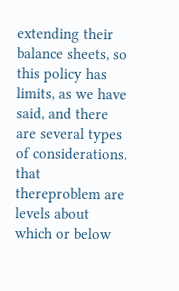extending their balance sheets, so this policy has limits, as we have said, and there are several types of considerations. that thereproblem are levels about which or below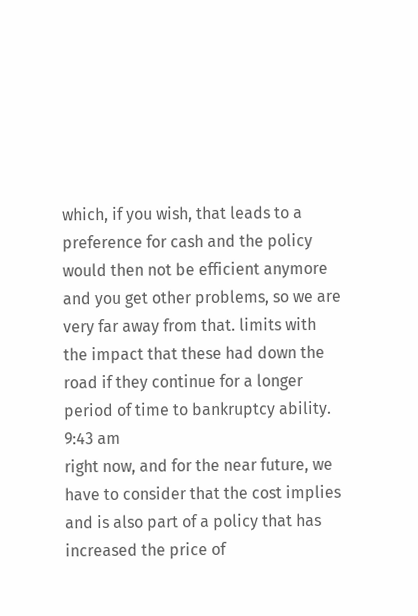which, if you wish, that leads to a preference for cash and the policy would then not be efficient anymore and you get other problems, so we are very far away from that. limits with the impact that these had down the road if they continue for a longer period of time to bankruptcy ability.
9:43 am
right now, and for the near future, we have to consider that the cost implies and is also part of a policy that has increased the price of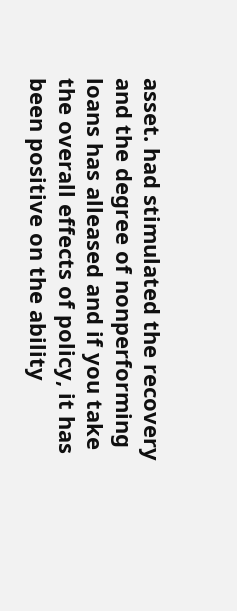asset. had stimulated the recovery and the degree of nonperforming loans has alleased and if you take the overall effects of policy, it has been positive on the ability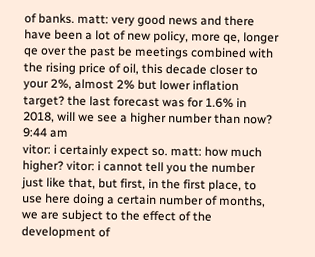of banks. matt: very good news and there have been a lot of new policy, more qe, longer qe over the past be meetings combined with the rising price of oil, this decade closer to your 2%, almost 2% but lower inflation target? the last forecast was for 1.6% in 2018, will we see a higher number than now?
9:44 am
vitor: i certainly expect so. matt: how much higher? vitor: i cannot tell you the number just like that, but first, in the first place, to use here doing a certain number of months, we are subject to the effect of the development of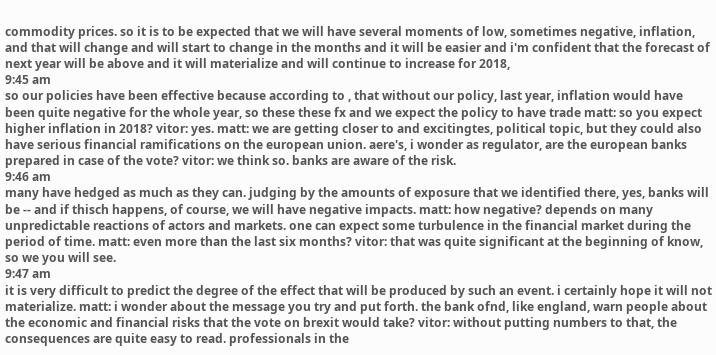commodity prices. so it is to be expected that we will have several moments of low, sometimes negative, inflation, and that will change and will start to change in the months and it will be easier and i'm confident that the forecast of next year will be above and it will materialize and will continue to increase for 2018,
9:45 am
so our policies have been effective because according to , that without our policy, last year, inflation would have been quite negative for the whole year, so these these fx and we expect the policy to have trade matt: so you expect higher inflation in 2018? vitor: yes. matt: we are getting closer to and excitingtes, political topic, but they could also have serious financial ramifications on the european union. aere's, i wonder as regulator, are the european banks prepared in case of the vote? vitor: we think so. banks are aware of the risk.
9:46 am
many have hedged as much as they can. judging by the amounts of exposure that we identified there, yes, banks will be -- and if thisch happens, of course, we will have negative impacts. matt: how negative? depends on many unpredictable reactions of actors and markets. one can expect some turbulence in the financial market during the period of time. matt: even more than the last six months? vitor: that was quite significant at the beginning of know, so we you will see.
9:47 am
it is very difficult to predict the degree of the effect that will be produced by such an event. i certainly hope it will not materialize. matt: i wonder about the message you try and put forth. the bank ofnd, like england, warn people about the economic and financial risks that the vote on brexit would take? vitor: without putting numbers to that, the consequences are quite easy to read. professionals in the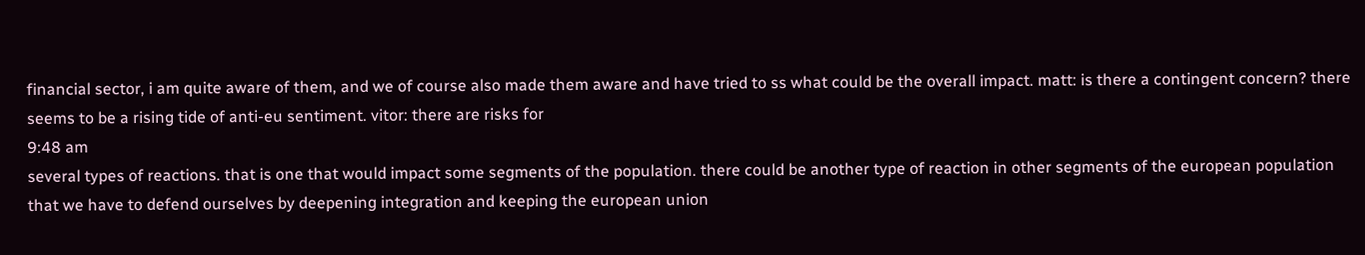financial sector, i am quite aware of them, and we of course also made them aware and have tried to ss what could be the overall impact. matt: is there a contingent concern? there seems to be a rising tide of anti-eu sentiment. vitor: there are risks for
9:48 am
several types of reactions. that is one that would impact some segments of the population. there could be another type of reaction in other segments of the european population that we have to defend ourselves by deepening integration and keeping the european union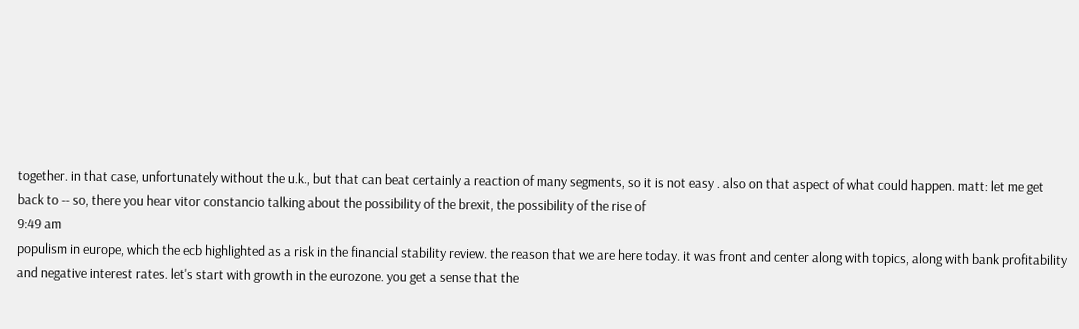together. in that case, unfortunately without the u.k., but that can beat certainly a reaction of many segments, so it is not easy . also on that aspect of what could happen. matt: let me get back to -- so, there you hear vitor constancio talking about the possibility of the brexit, the possibility of the rise of
9:49 am
populism in europe, which the ecb highlighted as a risk in the financial stability review. the reason that we are here today. it was front and center along with topics, along with bank profitability and negative interest rates. let's start with growth in the eurozone. you get a sense that the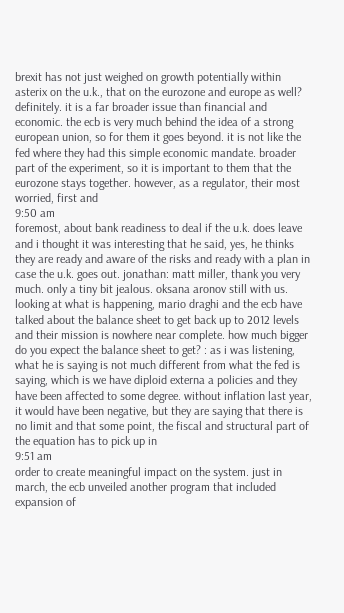brexit has not just weighed on growth potentially within asterix on the u.k., that on the eurozone and europe as well? definitely. it is a far broader issue than financial and economic. the ecb is very much behind the idea of a strong european union, so for them it goes beyond. it is not like the fed where they had this simple economic mandate. broader part of the experiment, so it is important to them that the eurozone stays together. however, as a regulator, their most worried, first and
9:50 am
foremost, about bank readiness to deal if the u.k. does leave and i thought it was interesting that he said, yes, he thinks they are ready and aware of the risks and ready with a plan in case the u.k. goes out. jonathan: matt miller, thank you very much. only a tiny bit jealous. oksana aronov still with us. looking at what is happening, mario draghi and the ecb have talked about the balance sheet to get back up to 2012 levels and their mission is nowhere near complete. how much bigger do you expect the balance sheet to get? : as i was listening, what he is saying is not much different from what the fed is saying, which is we have diploid externa a policies and they have been affected to some degree. without inflation last year, it would have been negative, but they are saying that there is no limit and that some point, the fiscal and structural part of the equation has to pick up in
9:51 am
order to create meaningful impact on the system. just in march, the ecb unveiled another program that included expansion of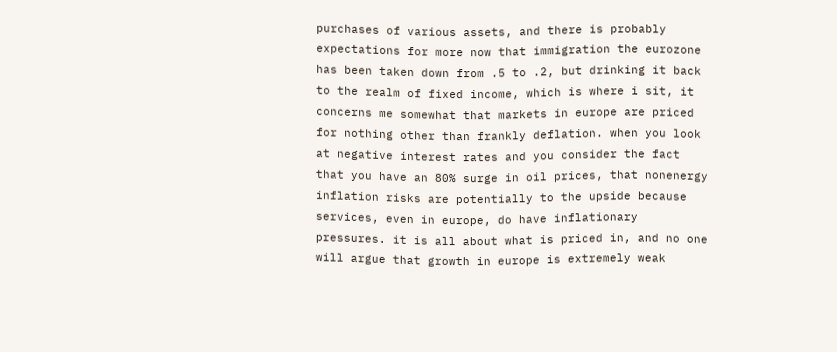purchases of various assets, and there is probably expectations for more now that immigration the eurozone has been taken down from .5 to .2, but drinking it back to the realm of fixed income, which is where i sit, it concerns me somewhat that markets in europe are priced for nothing other than frankly deflation. when you look at negative interest rates and you consider the fact that you have an 80% surge in oil prices, that nonenergy inflation risks are potentially to the upside because services, even in europe, do have inflationary pressures. it is all about what is priced in, and no one will argue that growth in europe is extremely weak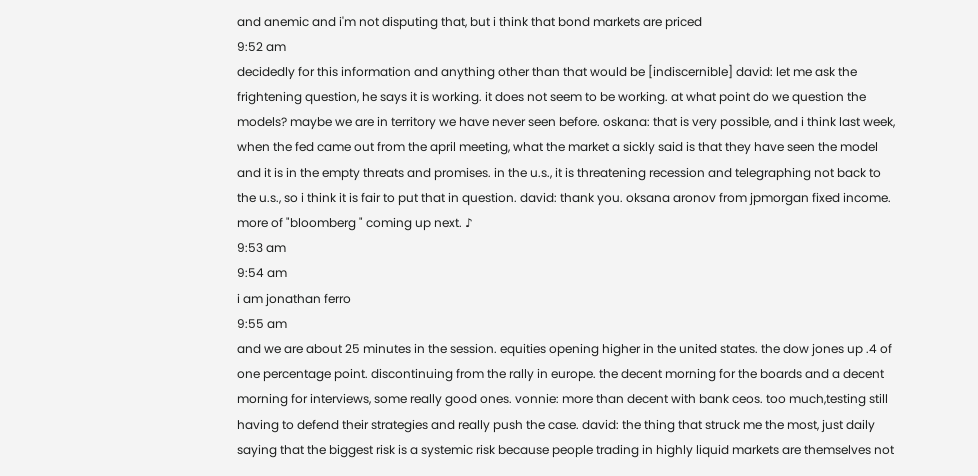and anemic and i'm not disputing that, but i think that bond markets are priced
9:52 am
decidedly for this information and anything other than that would be [indiscernible] david: let me ask the frightening question, he says it is working. it does not seem to be working. at what point do we question the models? maybe we are in territory we have never seen before. oskana: that is very possible, and i think last week, when the fed came out from the april meeting, what the market a sickly said is that they have seen the model and it is in the empty threats and promises. in the u.s., it is threatening recession and telegraphing not back to the u.s., so i think it is fair to put that in question. david: thank you. oksana aronov from jpmorgan fixed income. more of "bloomberg " coming up next. ♪
9:53 am
9:54 am
i am jonathan ferro
9:55 am
and we are about 25 minutes in the session. equities opening higher in the united states. the dow jones up .4 of one percentage point. discontinuing from the rally in europe. the decent morning for the boards and a decent morning for interviews, some really good ones. vonnie: more than decent with bank ceos. too much,testing still having to defend their strategies and really push the case. david: the thing that struck me the most, just daily saying that the biggest risk is a systemic risk because people trading in highly liquid markets are themselves not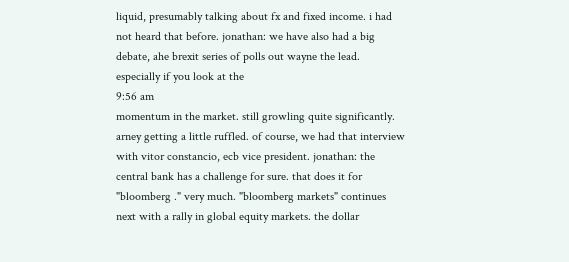liquid, presumably talking about fx and fixed income. i had not heard that before. jonathan: we have also had a big debate, ahe brexit series of polls out wayne the lead. especially if you look at the
9:56 am
momentum in the market. still growling quite significantly. arney getting a little ruffled. of course, we had that interview with vitor constancio, ecb vice president. jonathan: the central bank has a challenge for sure. that does it for "bloomberg ." very much. "bloomberg markets" continues next with a rally in global equity markets. the dollar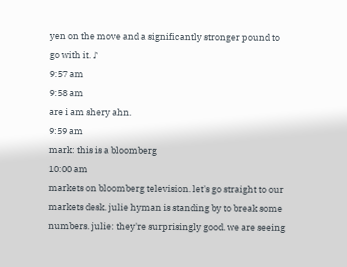yen on the move and a significantly stronger pound to go with it. ♪
9:57 am
9:58 am
are i am shery ahn.
9:59 am
mark: this is a bloomberg
10:00 am
markets on bloomberg television. let's go straight to our markets desk. julie hyman is standing by to break some numbers. julie: they're surprisingly good. we are seeing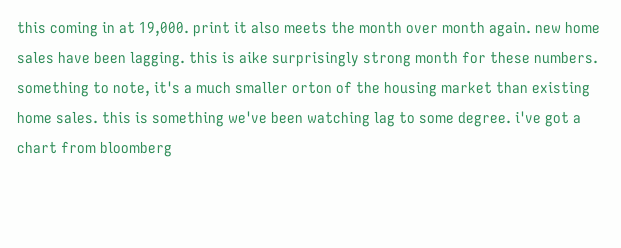this coming in at 19,000. print it also meets the month over month again. new home sales have been lagging. this is aike surprisingly strong month for these numbers. something to note, it's a much smaller orton of the housing market than existing home sales. this is something we've been watching lag to some degree. i've got a chart from bloomberg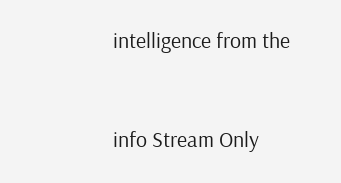intelligence from the


info Stream Only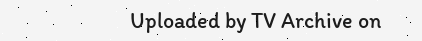Uploaded by TV Archive on